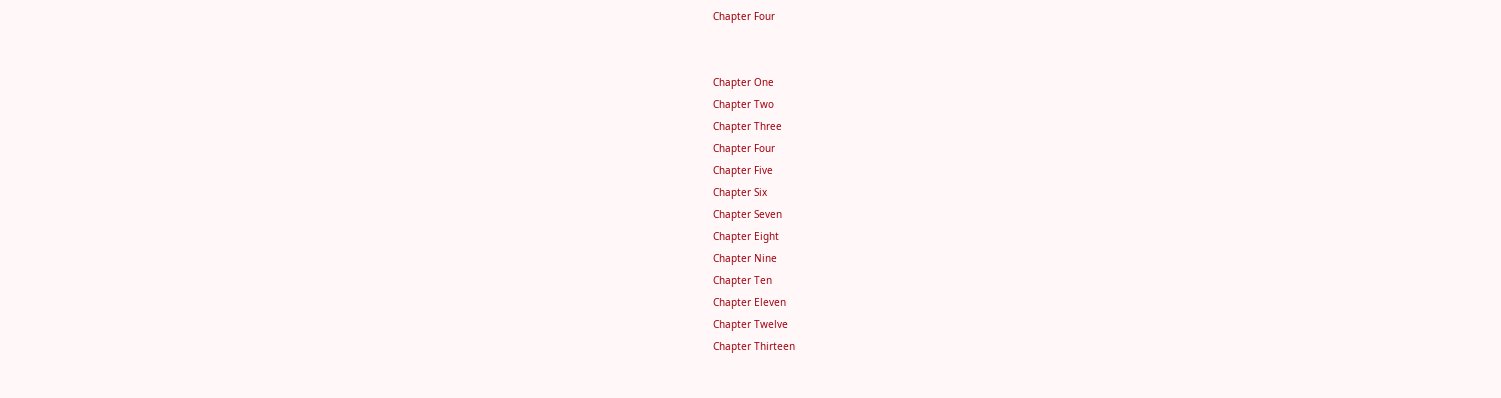Chapter Four


Chapter One
Chapter Two
Chapter Three
Chapter Four
Chapter Five
Chapter Six
Chapter Seven
Chapter Eight
Chapter Nine
Chapter Ten
Chapter Eleven
Chapter Twelve
Chapter Thirteen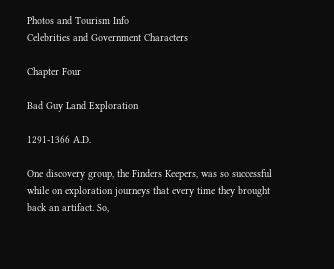Photos and Tourism Info
Celebrities and Government Characters

Chapter Four

Bad Guy Land Exploration

1291-1366 A.D.

One discovery group, the Finders Keepers, was so successful while on exploration journeys that every time they brought back an artifact. So,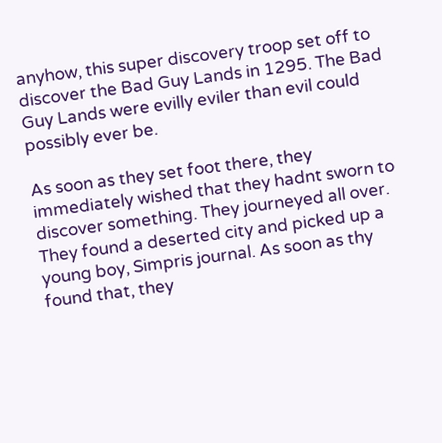anyhow, this super discovery troop set off to discover the Bad Guy Lands in 1295. The Bad Guy Lands were evilly eviler than evil could possibly ever be.

As soon as they set foot there, they immediately wished that they hadnt sworn to discover something. They journeyed all over. They found a deserted city and picked up a young boy, Simpris journal. As soon as thy found that, they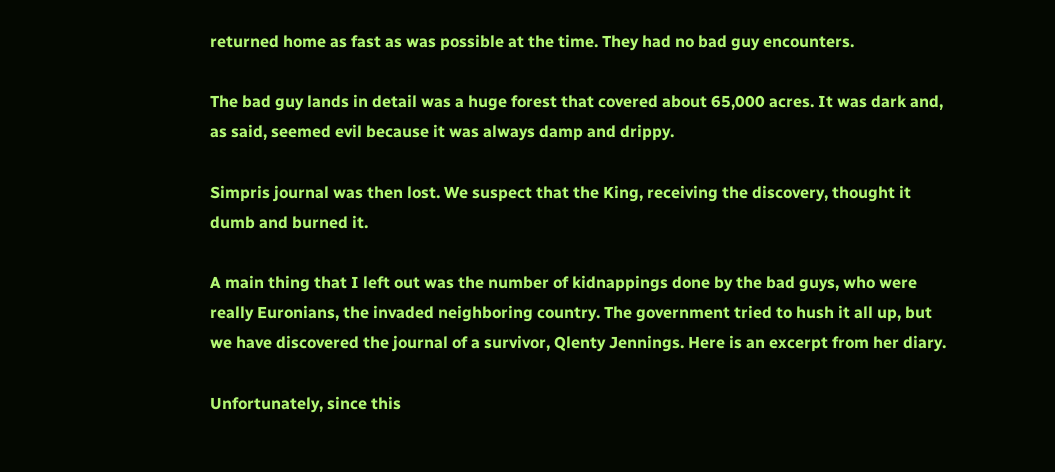returned home as fast as was possible at the time. They had no bad guy encounters.

The bad guy lands in detail was a huge forest that covered about 65,000 acres. It was dark and, as said, seemed evil because it was always damp and drippy.

Simpris journal was then lost. We suspect that the King, receiving the discovery, thought it dumb and burned it.

A main thing that I left out was the number of kidnappings done by the bad guys, who were really Euronians, the invaded neighboring country. The government tried to hush it all up, but we have discovered the journal of a survivor, Qlenty Jennings. Here is an excerpt from her diary.

Unfortunately, since this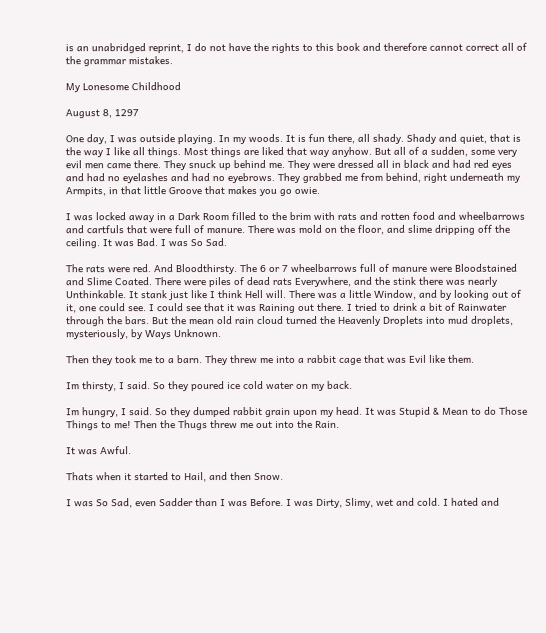is an unabridged reprint, I do not have the rights to this book and therefore cannot correct all of the grammar mistakes.

My Lonesome Childhood

August 8, 1297

One day, I was outside playing. In my woods. It is fun there, all shady. Shady and quiet, that is the way I like all things. Most things are liked that way anyhow. But all of a sudden, some very evil men came there. They snuck up behind me. They were dressed all in black and had red eyes and had no eyelashes and had no eyebrows. They grabbed me from behind, right underneath my Armpits, in that little Groove that makes you go owie.

I was locked away in a Dark Room filled to the brim with rats and rotten food and wheelbarrows and cartfuls that were full of manure. There was mold on the floor, and slime dripping off the ceiling. It was Bad. I was So Sad.

The rats were red. And Bloodthirsty. The 6 or 7 wheelbarrows full of manure were Bloodstained and Slime Coated. There were piles of dead rats Everywhere, and the stink there was nearly Unthinkable. It stank just like I think Hell will. There was a little Window, and by looking out of it, one could see. I could see that it was Raining out there. I tried to drink a bit of Rainwater through the bars. But the mean old rain cloud turned the Heavenly Droplets into mud droplets, mysteriously, by Ways Unknown.

Then they took me to a barn. They threw me into a rabbit cage that was Evil like them.

Im thirsty, I said. So they poured ice cold water on my back.

Im hungry, I said. So they dumped rabbit grain upon my head. It was Stupid & Mean to do Those Things to me! Then the Thugs threw me out into the Rain.

It was Awful.

Thats when it started to Hail, and then Snow.

I was So Sad, even Sadder than I was Before. I was Dirty, Slimy, wet and cold. I hated and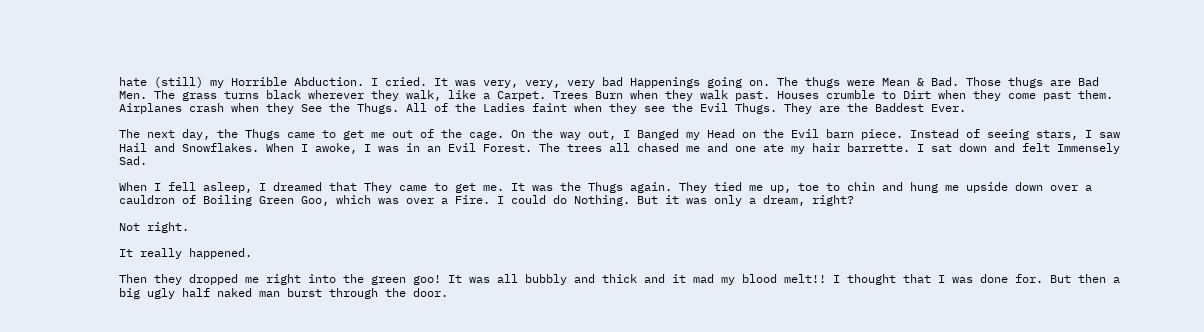hate (still) my Horrible Abduction. I cried. It was very, very, very bad Happenings going on. The thugs were Mean & Bad. Those thugs are Bad Men. The grass turns black wherever they walk, like a Carpet. Trees Burn when they walk past. Houses crumble to Dirt when they come past them. Airplanes crash when they See the Thugs. All of the Ladies faint when they see the Evil Thugs. They are the Baddest Ever.

The next day, the Thugs came to get me out of the cage. On the way out, I Banged my Head on the Evil barn piece. Instead of seeing stars, I saw Hail and Snowflakes. When I awoke, I was in an Evil Forest. The trees all chased me and one ate my hair barrette. I sat down and felt Immensely Sad.

When I fell asleep, I dreamed that They came to get me. It was the Thugs again. They tied me up, toe to chin and hung me upside down over a cauldron of Boiling Green Goo, which was over a Fire. I could do Nothing. But it was only a dream, right?

Not right.

It really happened.

Then they dropped me right into the green goo! It was all bubbly and thick and it mad my blood melt!! I thought that I was done for. But then a big ugly half naked man burst through the door.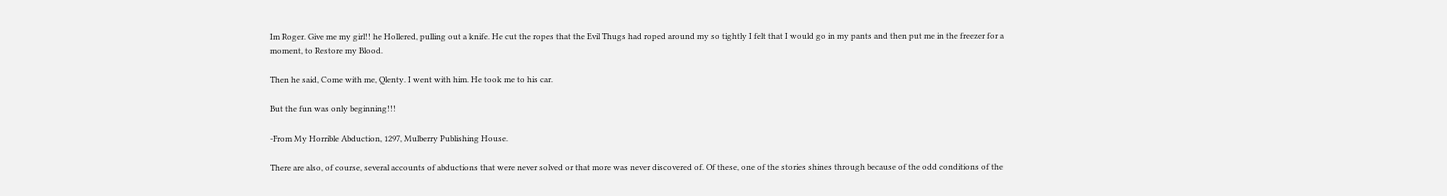Im Roger. Give me my girl!! he Hollered, pulling out a knife. He cut the ropes that the Evil Thugs had roped around my so tightly I felt that I would go in my pants and then put me in the freezer for a moment, to Restore my Blood.

Then he said, Come with me, Qlenty. I went with him. He took me to his car.

But the fun was only beginning!!!

-From My Horrible Abduction, 1297, Mulberry Publishing House.

There are also, of course, several accounts of abductions that were never solved or that more was never discovered of. Of these, one of the stories shines through because of the odd conditions of the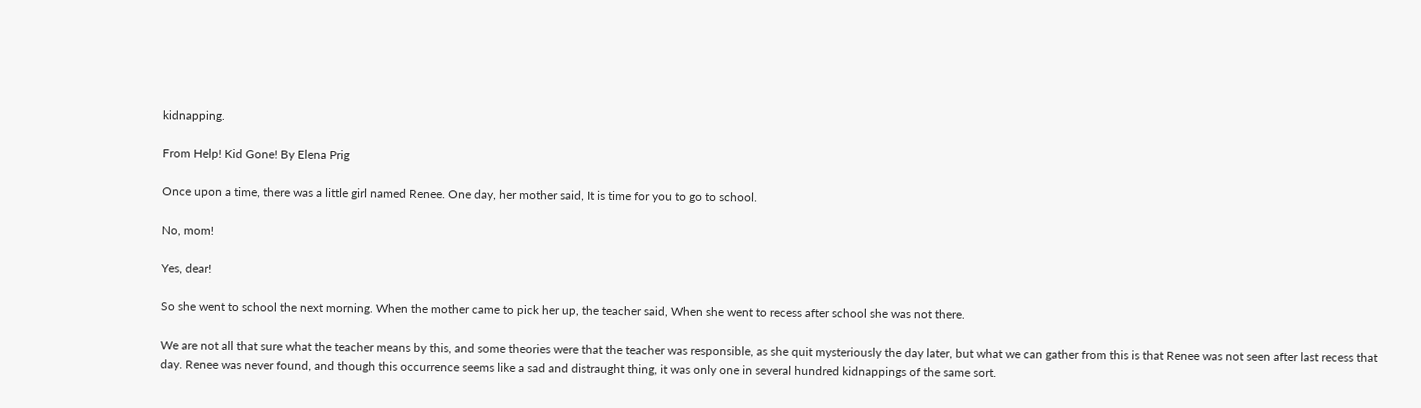kidnapping.

From Help! Kid Gone! By Elena Prig

Once upon a time, there was a little girl named Renee. One day, her mother said, It is time for you to go to school.

No, mom!

Yes, dear!

So she went to school the next morning. When the mother came to pick her up, the teacher said, When she went to recess after school she was not there.

We are not all that sure what the teacher means by this, and some theories were that the teacher was responsible, as she quit mysteriously the day later, but what we can gather from this is that Renee was not seen after last recess that day. Renee was never found, and though this occurrence seems like a sad and distraught thing, it was only one in several hundred kidnappings of the same sort.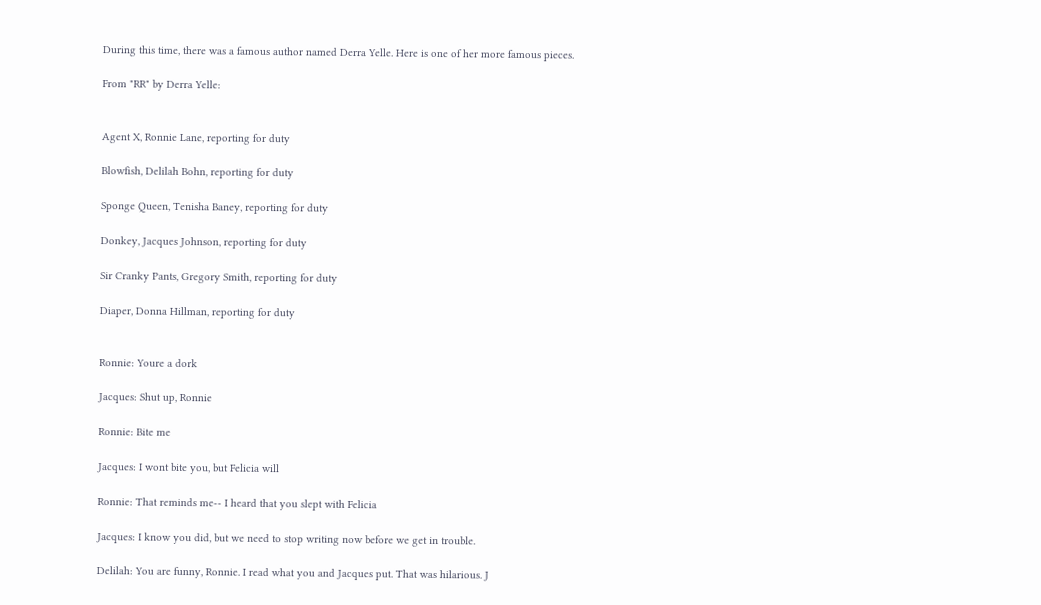During this time, there was a famous author named Derra Yelle. Here is one of her more famous pieces.

From "RR" by Derra Yelle:


Agent X, Ronnie Lane, reporting for duty

Blowfish, Delilah Bohn, reporting for duty

Sponge Queen, Tenisha Baney, reporting for duty

Donkey, Jacques Johnson, reporting for duty

Sir Cranky Pants, Gregory Smith, reporting for duty

Diaper, Donna Hillman, reporting for duty


Ronnie: Youre a dork

Jacques: Shut up, Ronnie

Ronnie: Bite me

Jacques: I wont bite you, but Felicia will

Ronnie: That reminds me-- I heard that you slept with Felicia

Jacques: I know you did, but we need to stop writing now before we get in trouble.

Delilah: You are funny, Ronnie. I read what you and Jacques put. That was hilarious. J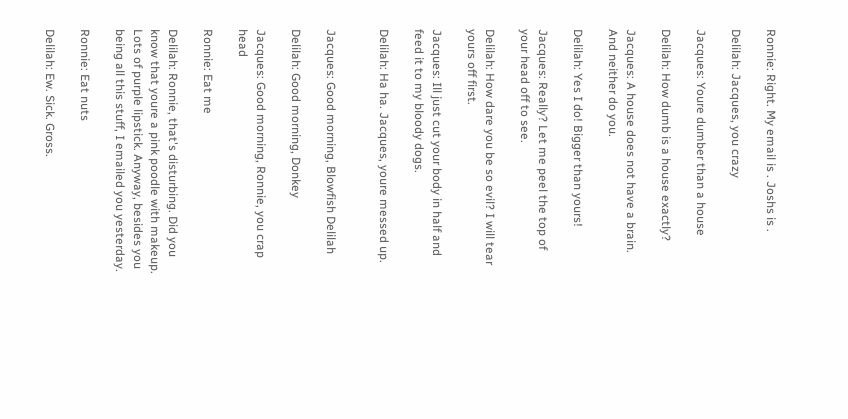Ronnie: Right. My email is . Joshs is .

Delilah: Jacques, you crazy

Jacques: Youre dumber than a house

Delilah: How dumb is a house exactly?

Jacques: A house does not have a brain. And neither do you.

Delilah: Yes I do! Bigger than yours!

Jacques: Really? Let me peel the top of your head off to see.

Delilah: How dare you be so evil? I will tear yours off first.

Jacques: Ill just cut your body in half and feed it to my bloody dogs.

Delilah: Ha ha. Jacques, youre messed up.


Jacques: Good morning, Blowfish Delilah

Delilah: Good morning, Donkey

Jacques: Good morning, Ronnie, you crap head

Ronnie: Eat me

Delilah: Ronnie, that's disturbing. Did you know that youre a pink poodle with makeup. Lots of purple lipstick. Anyway, besides you being all this stuff, I emailed you yesterday.

Ronnie: Eat nuts

Delilah: Ew. Sick. Gross.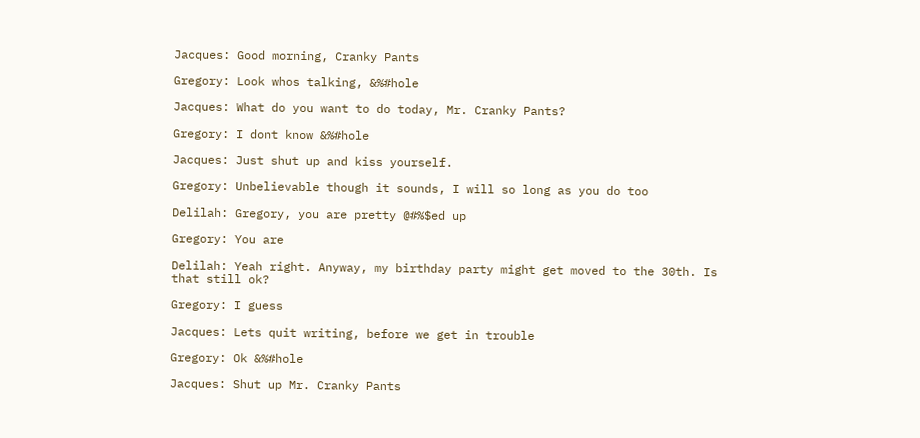Jacques: Good morning, Cranky Pants

Gregory: Look whos talking, &%#hole

Jacques: What do you want to do today, Mr. Cranky Pants?

Gregory: I dont know &%#hole

Jacques: Just shut up and kiss yourself.

Gregory: Unbelievable though it sounds, I will so long as you do too

Delilah: Gregory, you are pretty @#%$ed up

Gregory: You are

Delilah: Yeah right. Anyway, my birthday party might get moved to the 30th. Is that still ok?

Gregory: I guess

Jacques: Lets quit writing, before we get in trouble

Gregory: Ok &%#hole

Jacques: Shut up Mr. Cranky Pants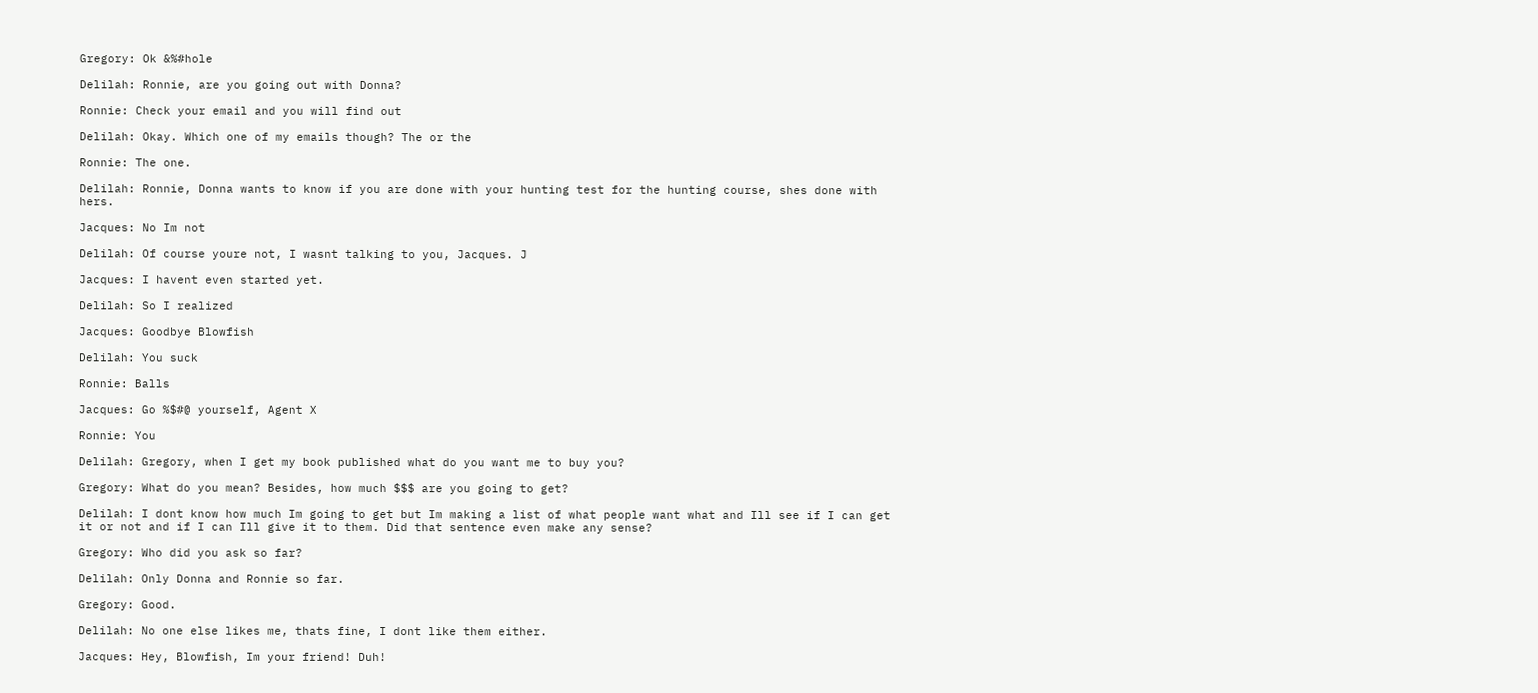Gregory: Ok &%#hole

Delilah: Ronnie, are you going out with Donna?

Ronnie: Check your email and you will find out

Delilah: Okay. Which one of my emails though? The or the

Ronnie: The one.

Delilah: Ronnie, Donna wants to know if you are done with your hunting test for the hunting course, shes done with hers.

Jacques: No Im not

Delilah: Of course youre not, I wasnt talking to you, Jacques. J

Jacques: I havent even started yet.

Delilah: So I realized

Jacques: Goodbye Blowfish

Delilah: You suck

Ronnie: Balls

Jacques: Go %$#@ yourself, Agent X

Ronnie: You

Delilah: Gregory, when I get my book published what do you want me to buy you?

Gregory: What do you mean? Besides, how much $$$ are you going to get?

Delilah: I dont know how much Im going to get but Im making a list of what people want what and Ill see if I can get it or not and if I can Ill give it to them. Did that sentence even make any sense?

Gregory: Who did you ask so far?

Delilah: Only Donna and Ronnie so far.

Gregory: Good.

Delilah: No one else likes me, thats fine, I dont like them either.

Jacques: Hey, Blowfish, Im your friend! Duh!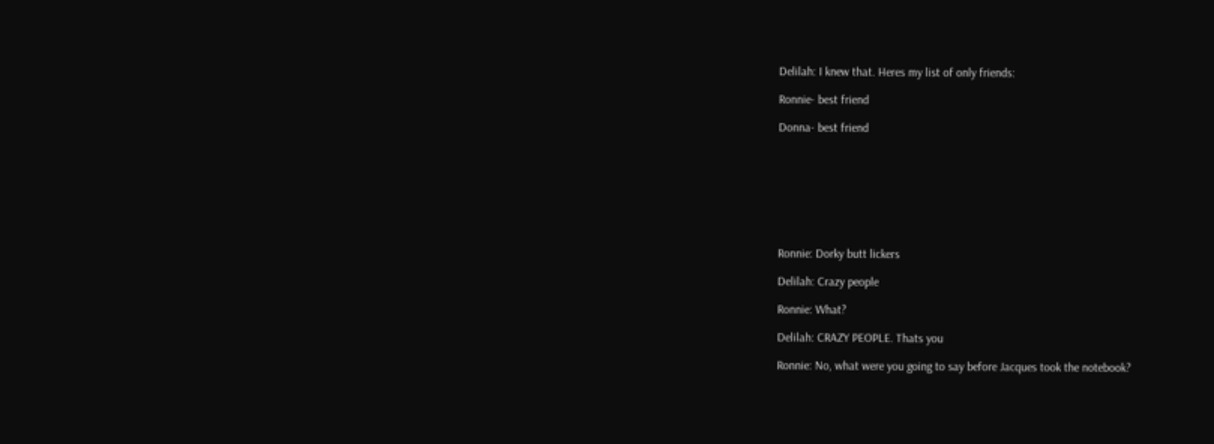Delilah: I knew that. Heres my list of only friends:

Ronnie- best friend

Donna- best friend








Ronnie: Dorky butt lickers

Delilah: Crazy people

Ronnie: What?

Delilah: CRAZY PEOPLE. Thats you

Ronnie: No, what were you going to say before Jacques took the notebook?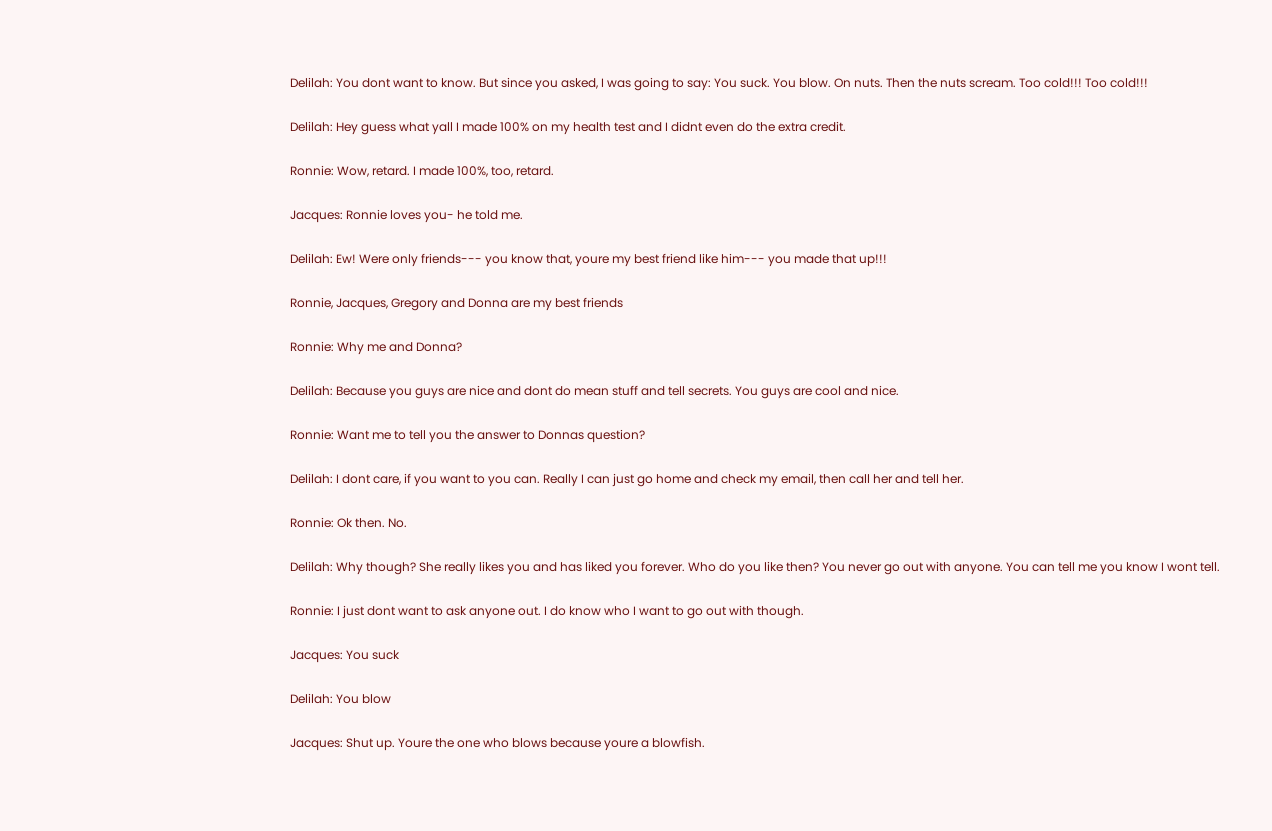Delilah: You dont want to know. But since you asked, I was going to say: You suck. You blow. On nuts. Then the nuts scream. Too cold!!! Too cold!!!

Delilah: Hey guess what yall I made 100% on my health test and I didnt even do the extra credit.

Ronnie: Wow, retard. I made 100%, too, retard.

Jacques: Ronnie loves you- he told me.

Delilah: Ew! Were only friends--- you know that, youre my best friend like him--- you made that up!!!

Ronnie, Jacques, Gregory and Donna are my best friends

Ronnie: Why me and Donna?

Delilah: Because you guys are nice and dont do mean stuff and tell secrets. You guys are cool and nice.

Ronnie: Want me to tell you the answer to Donnas question?

Delilah: I dont care, if you want to you can. Really I can just go home and check my email, then call her and tell her.

Ronnie: Ok then. No.

Delilah: Why though? She really likes you and has liked you forever. Who do you like then? You never go out with anyone. You can tell me you know I wont tell.

Ronnie: I just dont want to ask anyone out. I do know who I want to go out with though.

Jacques: You suck

Delilah: You blow

Jacques: Shut up. Youre the one who blows because youre a blowfish.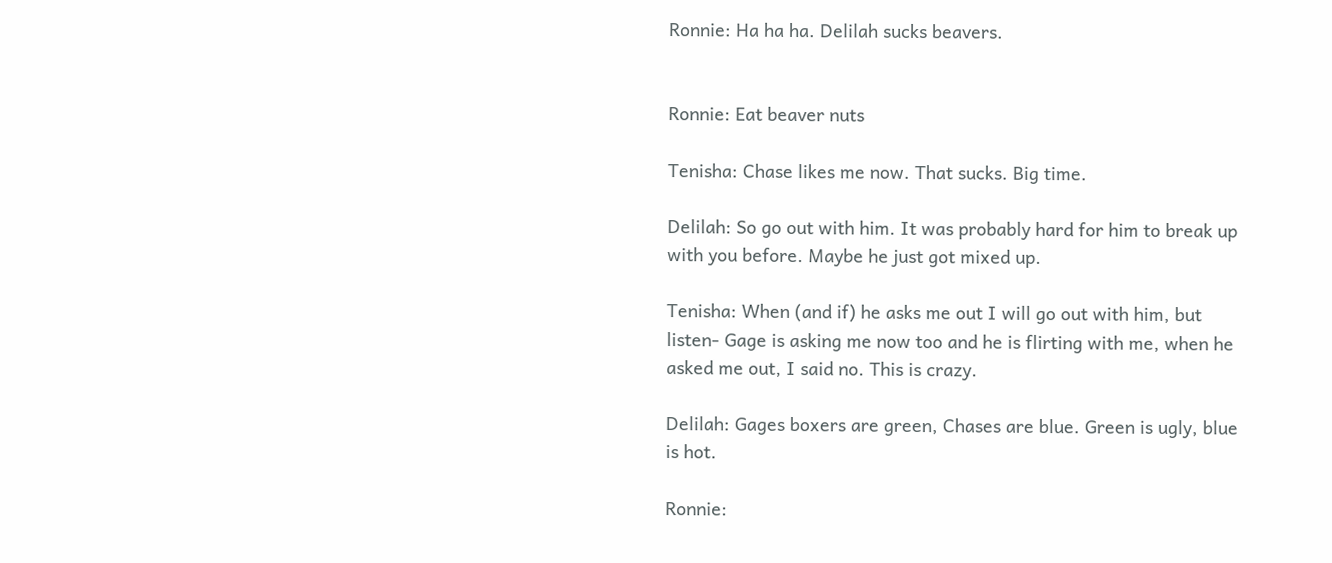Ronnie: Ha ha ha. Delilah sucks beavers.


Ronnie: Eat beaver nuts

Tenisha: Chase likes me now. That sucks. Big time.

Delilah: So go out with him. It was probably hard for him to break up with you before. Maybe he just got mixed up.

Tenisha: When (and if) he asks me out I will go out with him, but listen- Gage is asking me now too and he is flirting with me, when he asked me out, I said no. This is crazy.

Delilah: Gages boxers are green, Chases are blue. Green is ugly, blue is hot.

Ronnie: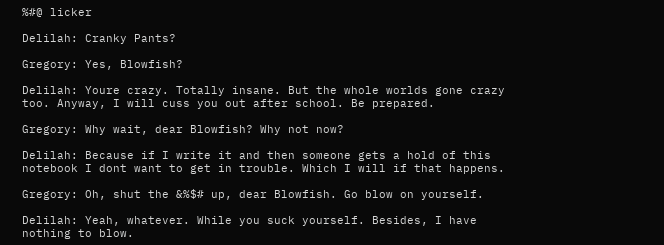%#@ licker

Delilah: Cranky Pants?

Gregory: Yes, Blowfish?

Delilah: Youre crazy. Totally insane. But the whole worlds gone crazy too. Anyway, I will cuss you out after school. Be prepared.

Gregory: Why wait, dear Blowfish? Why not now?

Delilah: Because if I write it and then someone gets a hold of this notebook I dont want to get in trouble. Which I will if that happens.

Gregory: Oh, shut the &%$# up, dear Blowfish. Go blow on yourself.

Delilah: Yeah, whatever. While you suck yourself. Besides, I have nothing to blow.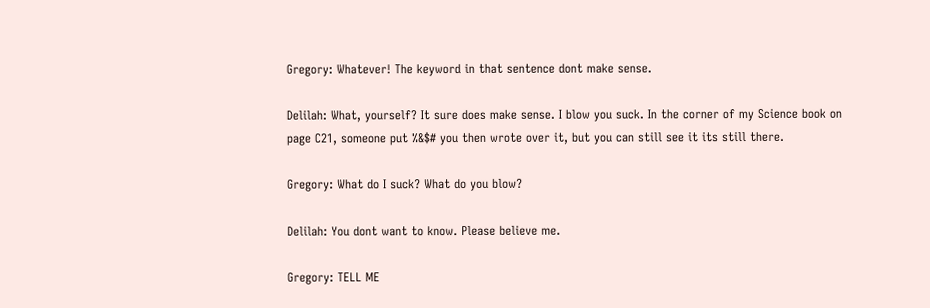Gregory: Whatever! The keyword in that sentence dont make sense.

Delilah: What, yourself? It sure does make sense. I blow you suck. In the corner of my Science book on page C21, someone put %&$# you then wrote over it, but you can still see it its still there.

Gregory: What do I suck? What do you blow?

Delilah: You dont want to know. Please believe me.

Gregory: TELL ME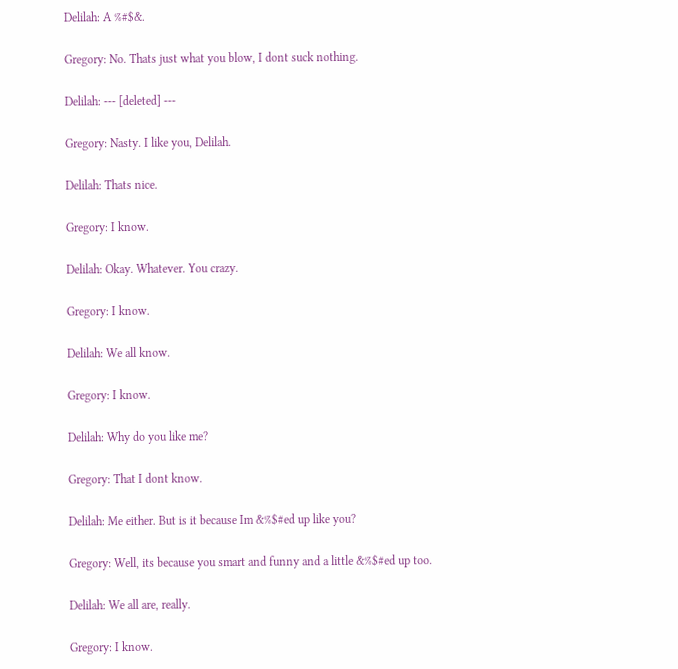Delilah: A %#$&.

Gregory: No. Thats just what you blow, I dont suck nothing.

Delilah: --- [deleted] ---

Gregory: Nasty. I like you, Delilah.

Delilah: Thats nice.

Gregory: I know.

Delilah: Okay. Whatever. You crazy.

Gregory: I know.

Delilah: We all know.

Gregory: I know.

Delilah: Why do you like me?

Gregory: That I dont know.

Delilah: Me either. But is it because Im &%$#ed up like you?

Gregory: Well, its because you smart and funny and a little &%$#ed up too.

Delilah: We all are, really.

Gregory: I know.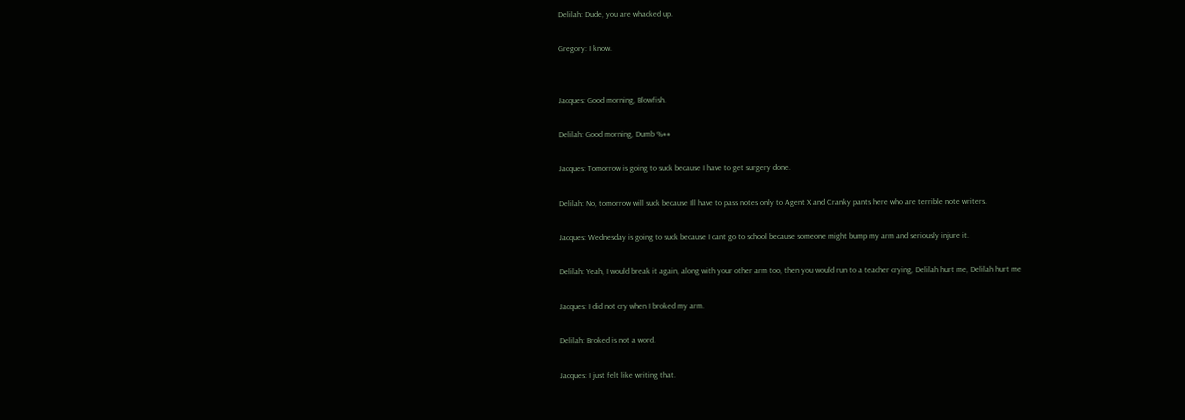Delilah: Dude, you are whacked up.

Gregory: I know.


Jacques: Good morning, Blowfish.

Delilah: Good morning, Dumb %##

Jacques: Tomorrow is going to suck because I have to get surgery done.

Delilah: No, tomorrow will suck because Ill have to pass notes only to Agent X and Cranky pants here who are terrible note writers.

Jacques: Wednesday is going to suck because I cant go to school because someone might bump my arm and seriously injure it.

Delilah: Yeah, I would break it again, along with your other arm too, then you would run to a teacher crying, Delilah hurt me, Delilah hurt me

Jacques: I did not cry when I broked my arm.

Delilah: Broked is not a word.

Jacques: I just felt like writing that.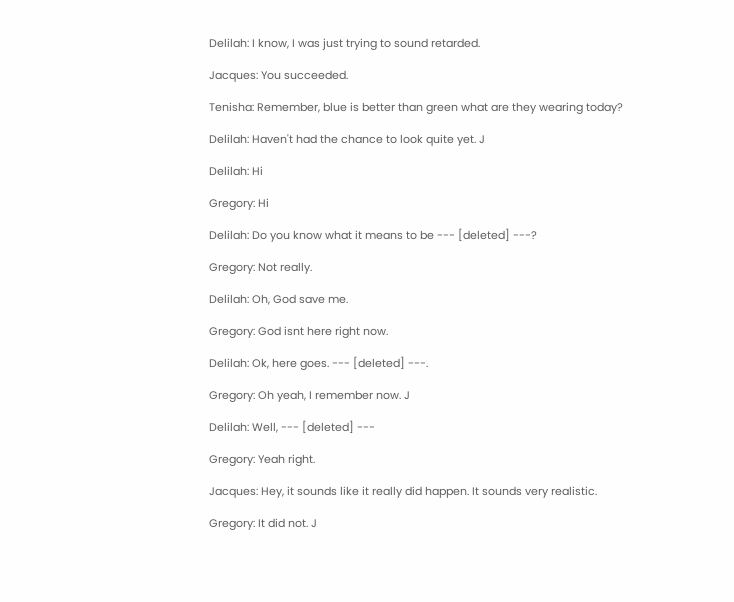Delilah: I know, I was just trying to sound retarded.

Jacques: You succeeded.

Tenisha: Remember, blue is better than green what are they wearing today?

Delilah: Haven't had the chance to look quite yet. J

Delilah: Hi

Gregory: Hi

Delilah: Do you know what it means to be --- [deleted] ---?

Gregory: Not really.

Delilah: Oh, God save me.

Gregory: God isnt here right now.

Delilah: Ok, here goes. --- [deleted] ---.

Gregory: Oh yeah, I remember now. J

Delilah: Well, --- [deleted] ---

Gregory: Yeah right.

Jacques: Hey, it sounds like it really did happen. It sounds very realistic.

Gregory: It did not. J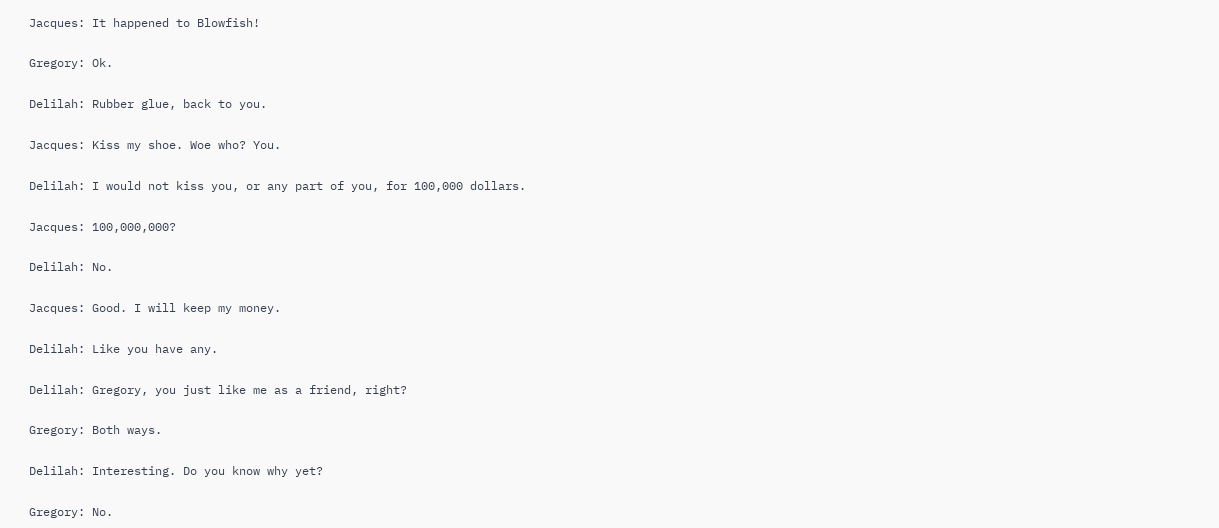Jacques: It happened to Blowfish!

Gregory: Ok.

Delilah: Rubber glue, back to you.

Jacques: Kiss my shoe. Woe who? You.

Delilah: I would not kiss you, or any part of you, for 100,000 dollars.

Jacques: 100,000,000?

Delilah: No.

Jacques: Good. I will keep my money.

Delilah: Like you have any.

Delilah: Gregory, you just like me as a friend, right?

Gregory: Both ways.

Delilah: Interesting. Do you know why yet?

Gregory: No.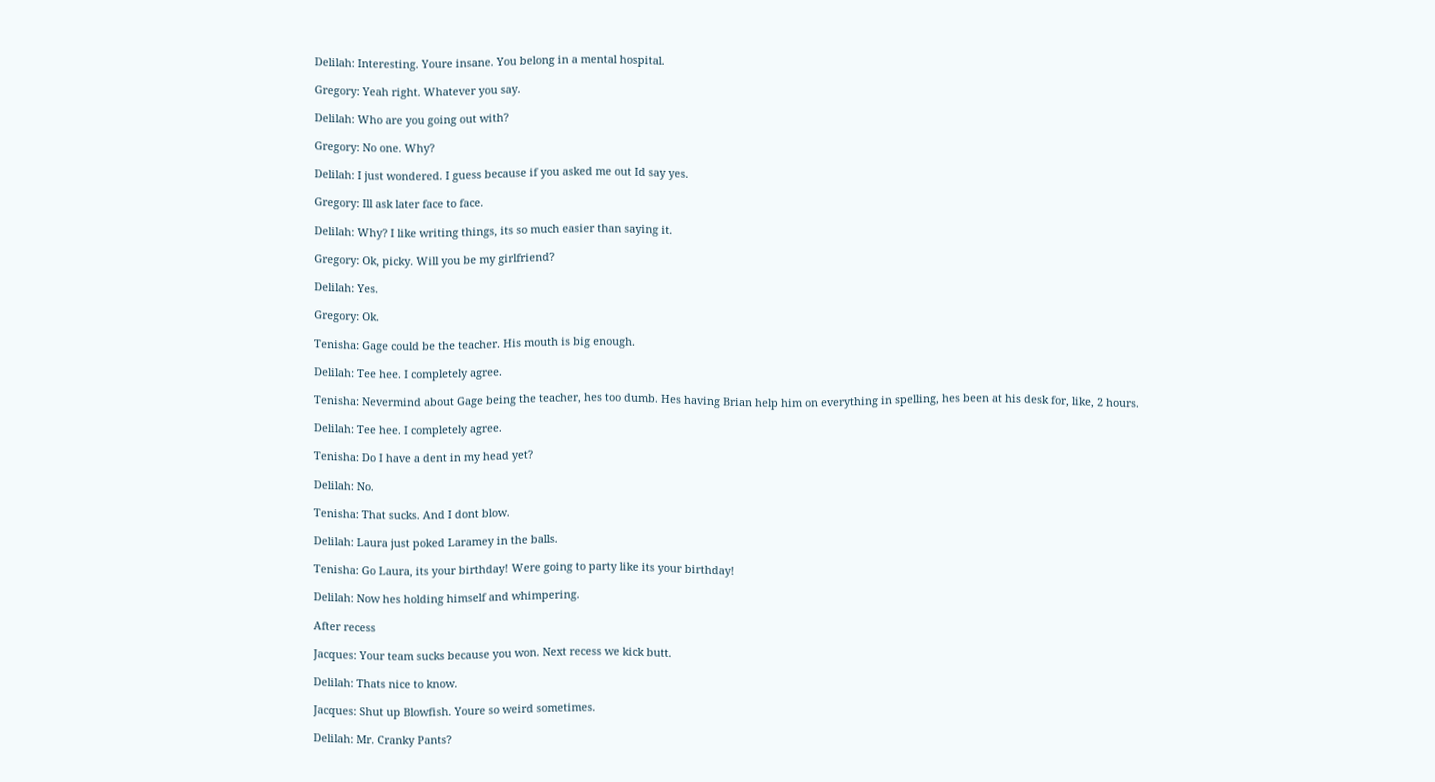Delilah: Interesting. Youre insane. You belong in a mental hospital.

Gregory: Yeah right. Whatever you say.

Delilah: Who are you going out with?

Gregory: No one. Why?

Delilah: I just wondered. I guess because if you asked me out Id say yes.

Gregory: Ill ask later face to face.

Delilah: Why? I like writing things, its so much easier than saying it.

Gregory: Ok, picky. Will you be my girlfriend?

Delilah: Yes.

Gregory: Ok.

Tenisha: Gage could be the teacher. His mouth is big enough.

Delilah: Tee hee. I completely agree.

Tenisha: Nevermind about Gage being the teacher, hes too dumb. Hes having Brian help him on everything in spelling, hes been at his desk for, like, 2 hours.

Delilah: Tee hee. I completely agree.

Tenisha: Do I have a dent in my head yet?

Delilah: No.

Tenisha: That sucks. And I dont blow.

Delilah: Laura just poked Laramey in the balls.

Tenisha: Go Laura, its your birthday! Were going to party like its your birthday!

Delilah: Now hes holding himself and whimpering.

After recess

Jacques: Your team sucks because you won. Next recess we kick butt.

Delilah: Thats nice to know.

Jacques: Shut up Blowfish. Youre so weird sometimes.

Delilah: Mr. Cranky Pants?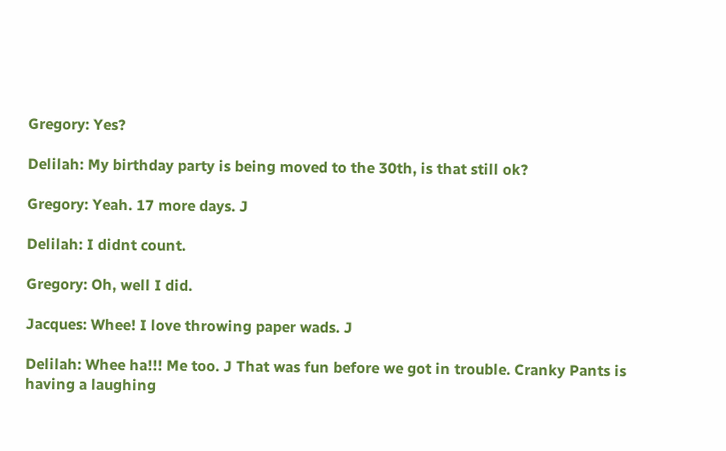Gregory: Yes?

Delilah: My birthday party is being moved to the 30th, is that still ok?

Gregory: Yeah. 17 more days. J

Delilah: I didnt count.

Gregory: Oh, well I did.

Jacques: Whee! I love throwing paper wads. J

Delilah: Whee ha!!! Me too. J That was fun before we got in trouble. Cranky Pants is having a laughing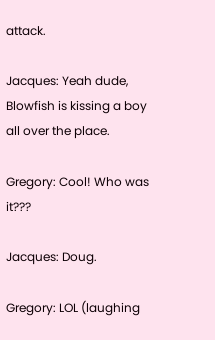attack.

Jacques: Yeah dude, Blowfish is kissing a boy all over the place.

Gregory: Cool! Who was it???

Jacques: Doug.

Gregory: LOL (laughing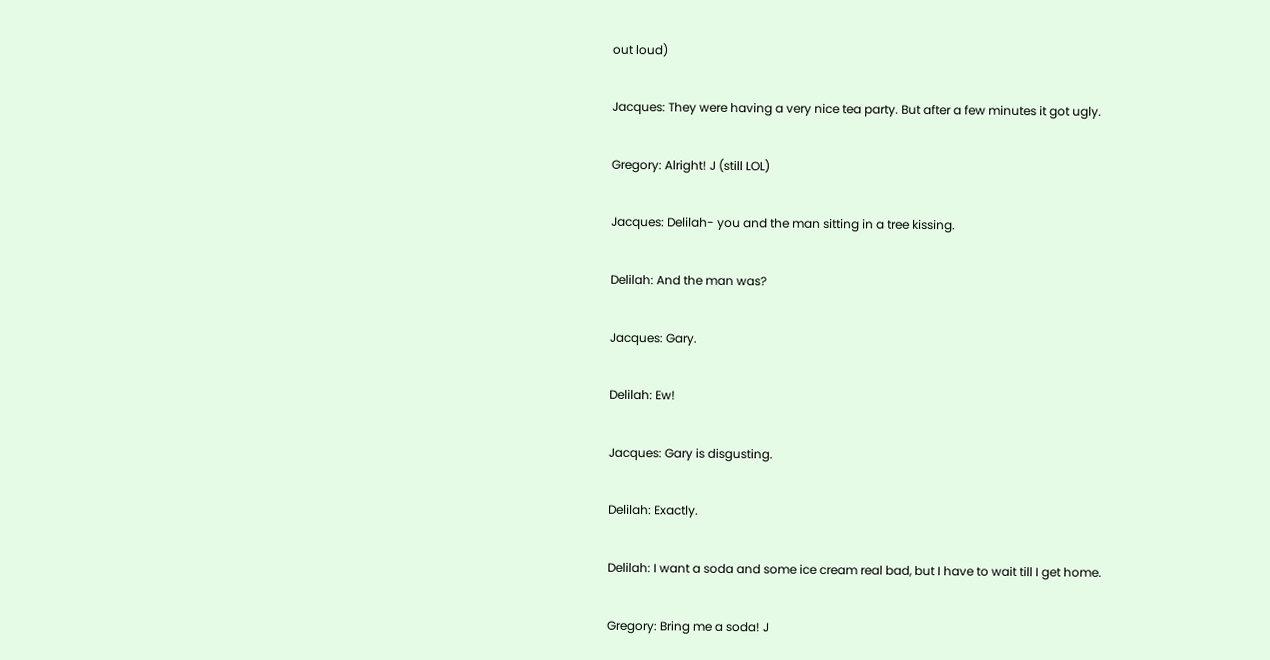out loud)

Jacques: They were having a very nice tea party. But after a few minutes it got ugly.

Gregory: Alright! J (still LOL)

Jacques: Delilah- you and the man sitting in a tree kissing.

Delilah: And the man was?

Jacques: Gary.

Delilah: Ew!

Jacques: Gary is disgusting.

Delilah: Exactly.

Delilah: I want a soda and some ice cream real bad, but I have to wait till I get home.

Gregory: Bring me a soda! J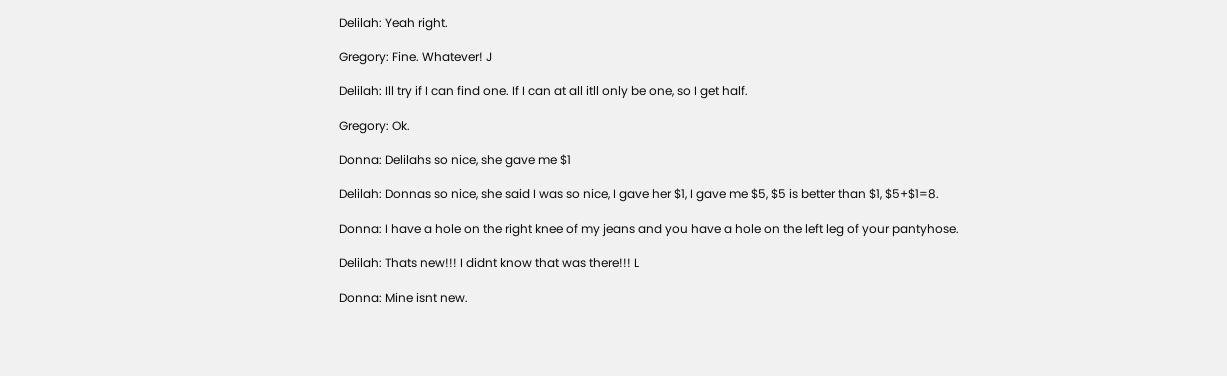Delilah: Yeah right.

Gregory: Fine. Whatever! J

Delilah: Ill try if I can find one. If I can at all itll only be one, so I get half.

Gregory: Ok.

Donna: Delilahs so nice, she gave me $1

Delilah: Donnas so nice, she said I was so nice, I gave her $1, I gave me $5, $5 is better than $1, $5+$1=8.

Donna: I have a hole on the right knee of my jeans and you have a hole on the left leg of your pantyhose.

Delilah: Thats new!!! I didnt know that was there!!! L

Donna: Mine isnt new.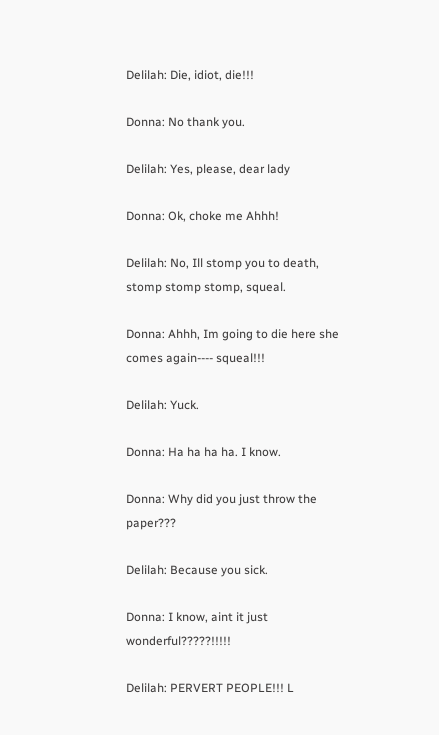Delilah: Die, idiot, die!!!

Donna: No thank you.

Delilah: Yes, please, dear lady

Donna: Ok, choke me Ahhh!

Delilah: No, Ill stomp you to death, stomp stomp stomp, squeal.

Donna: Ahhh, Im going to die here she comes again---- squeal!!!

Delilah: Yuck.

Donna: Ha ha ha ha. I know.

Donna: Why did you just throw the paper???

Delilah: Because you sick.

Donna: I know, aint it just wonderful?????!!!!!

Delilah: PERVERT PEOPLE!!! L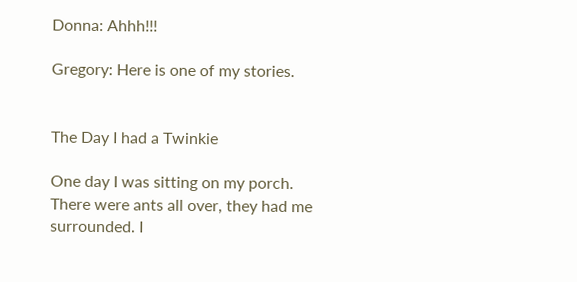Donna: Ahhh!!!

Gregory: Here is one of my stories.


The Day I had a Twinkie

One day I was sitting on my porch. There were ants all over, they had me surrounded. I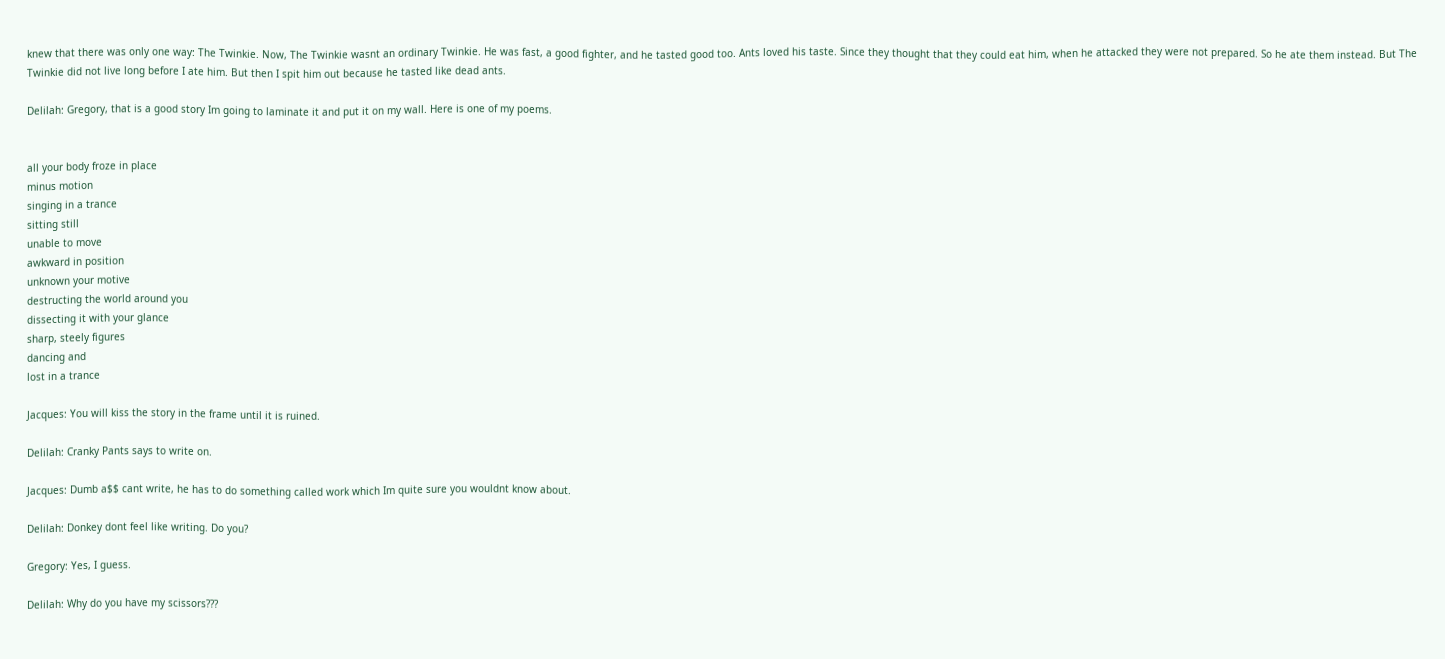knew that there was only one way: The Twinkie. Now, The Twinkie wasnt an ordinary Twinkie. He was fast, a good fighter, and he tasted good too. Ants loved his taste. Since they thought that they could eat him, when he attacked they were not prepared. So he ate them instead. But The Twinkie did not live long before I ate him. But then I spit him out because he tasted like dead ants.

Delilah: Gregory, that is a good story Im going to laminate it and put it on my wall. Here is one of my poems.


all your body froze in place
minus motion
singing in a trance
sitting still
unable to move
awkward in position
unknown your motive
destructing the world around you
dissecting it with your glance
sharp, steely figures
dancing and
lost in a trance

Jacques: You will kiss the story in the frame until it is ruined.

Delilah: Cranky Pants says to write on.

Jacques: Dumb a$$ cant write, he has to do something called work which Im quite sure you wouldnt know about.

Delilah: Donkey dont feel like writing. Do you?

Gregory: Yes, I guess.

Delilah: Why do you have my scissors???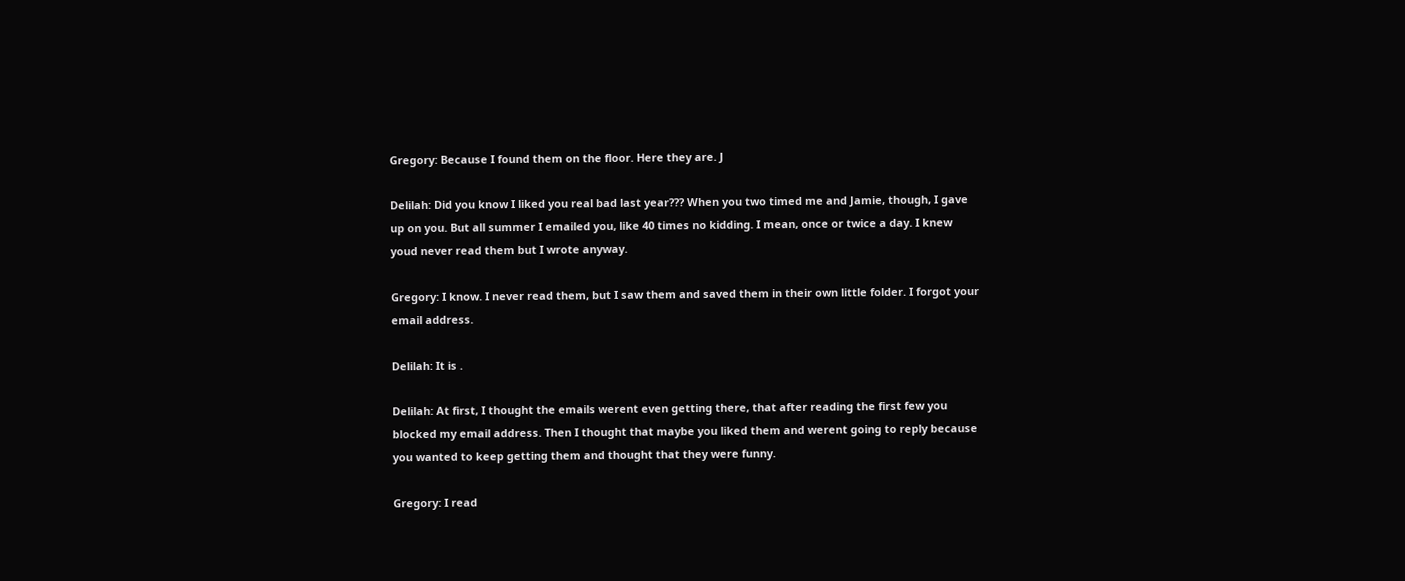Gregory: Because I found them on the floor. Here they are. J

Delilah: Did you know I liked you real bad last year??? When you two timed me and Jamie, though, I gave up on you. But all summer I emailed you, like 40 times no kidding. I mean, once or twice a day. I knew youd never read them but I wrote anyway.

Gregory: I know. I never read them, but I saw them and saved them in their own little folder. I forgot your email address.

Delilah: It is .

Delilah: At first, I thought the emails werent even getting there, that after reading the first few you blocked my email address. Then I thought that maybe you liked them and werent going to reply because you wanted to keep getting them and thought that they were funny.

Gregory: I read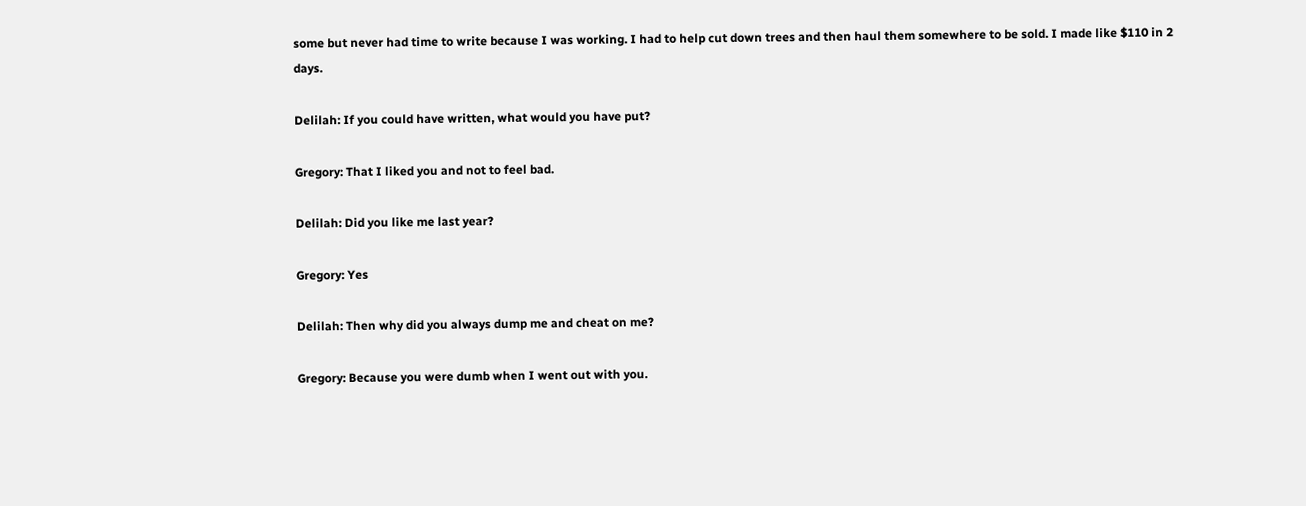some but never had time to write because I was working. I had to help cut down trees and then haul them somewhere to be sold. I made like $110 in 2 days.

Delilah: If you could have written, what would you have put?

Gregory: That I liked you and not to feel bad.

Delilah: Did you like me last year?

Gregory: Yes

Delilah: Then why did you always dump me and cheat on me?

Gregory: Because you were dumb when I went out with you.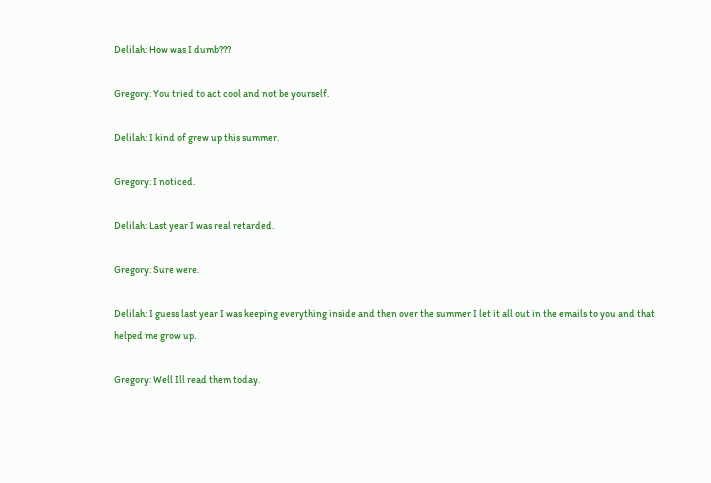Delilah: How was I dumb???

Gregory: You tried to act cool and not be yourself.

Delilah: I kind of grew up this summer.

Gregory: I noticed.

Delilah: Last year I was real retarded.

Gregory: Sure were.

Delilah: I guess last year I was keeping everything inside and then over the summer I let it all out in the emails to you and that helped me grow up.

Gregory: Well Ill read them today.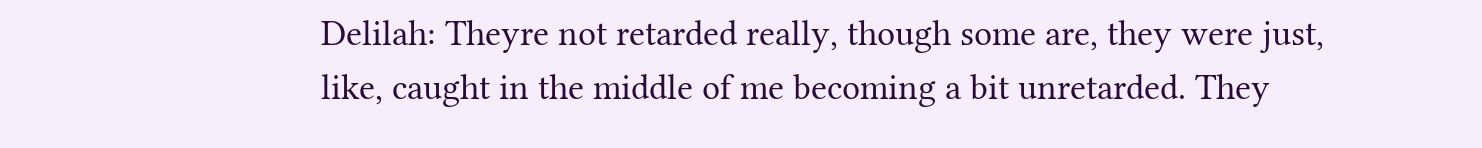Delilah: Theyre not retarded really, though some are, they were just, like, caught in the middle of me becoming a bit unretarded. They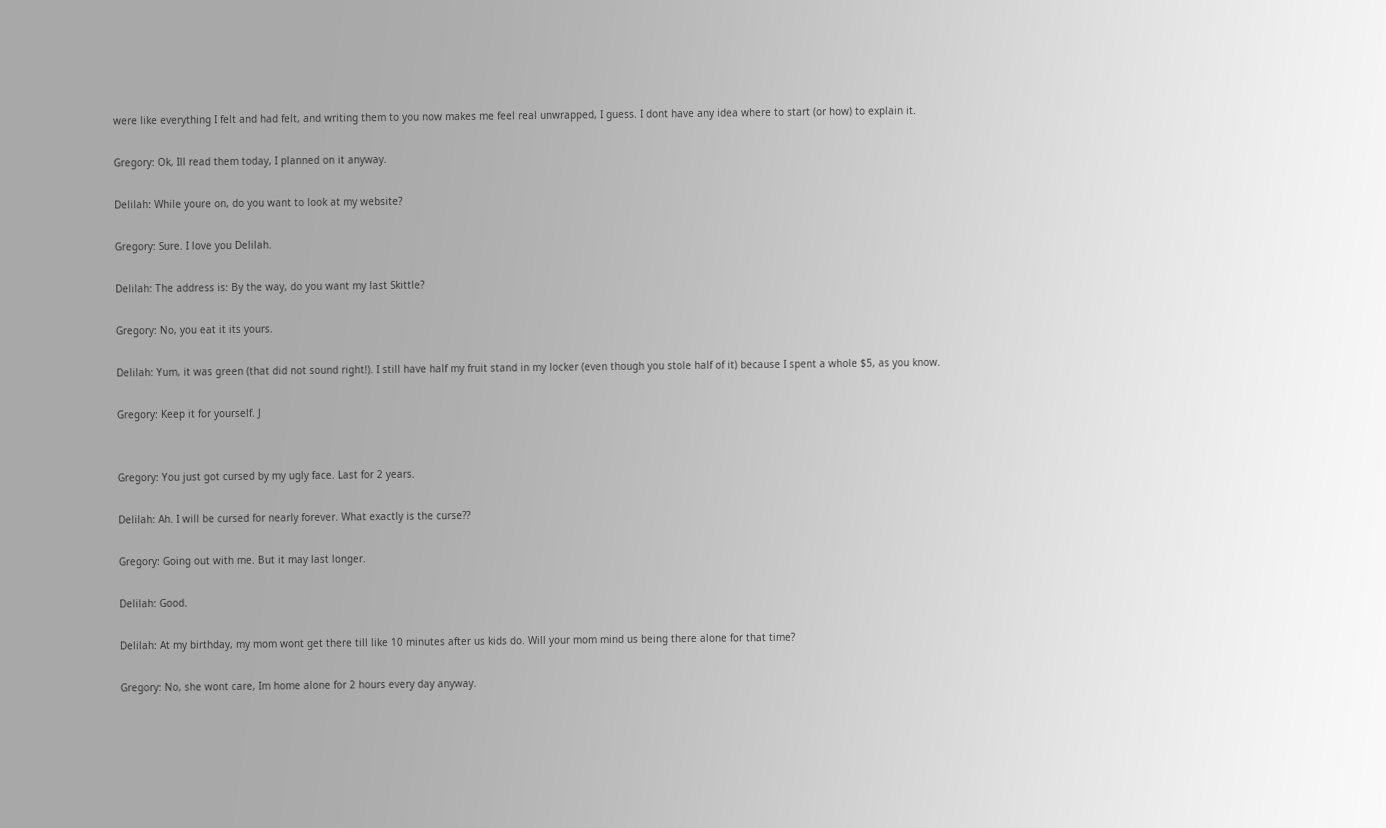were like everything I felt and had felt, and writing them to you now makes me feel real unwrapped, I guess. I dont have any idea where to start (or how) to explain it.

Gregory: Ok, Ill read them today, I planned on it anyway.

Delilah: While youre on, do you want to look at my website?

Gregory: Sure. I love you Delilah.

Delilah: The address is: By the way, do you want my last Skittle?

Gregory: No, you eat it its yours.

Delilah: Yum, it was green (that did not sound right!). I still have half my fruit stand in my locker (even though you stole half of it) because I spent a whole $5, as you know.

Gregory: Keep it for yourself. J


Gregory: You just got cursed by my ugly face. Last for 2 years.

Delilah: Ah. I will be cursed for nearly forever. What exactly is the curse??

Gregory: Going out with me. But it may last longer.

Delilah: Good.

Delilah: At my birthday, my mom wont get there till like 10 minutes after us kids do. Will your mom mind us being there alone for that time?

Gregory: No, she wont care, Im home alone for 2 hours every day anyway.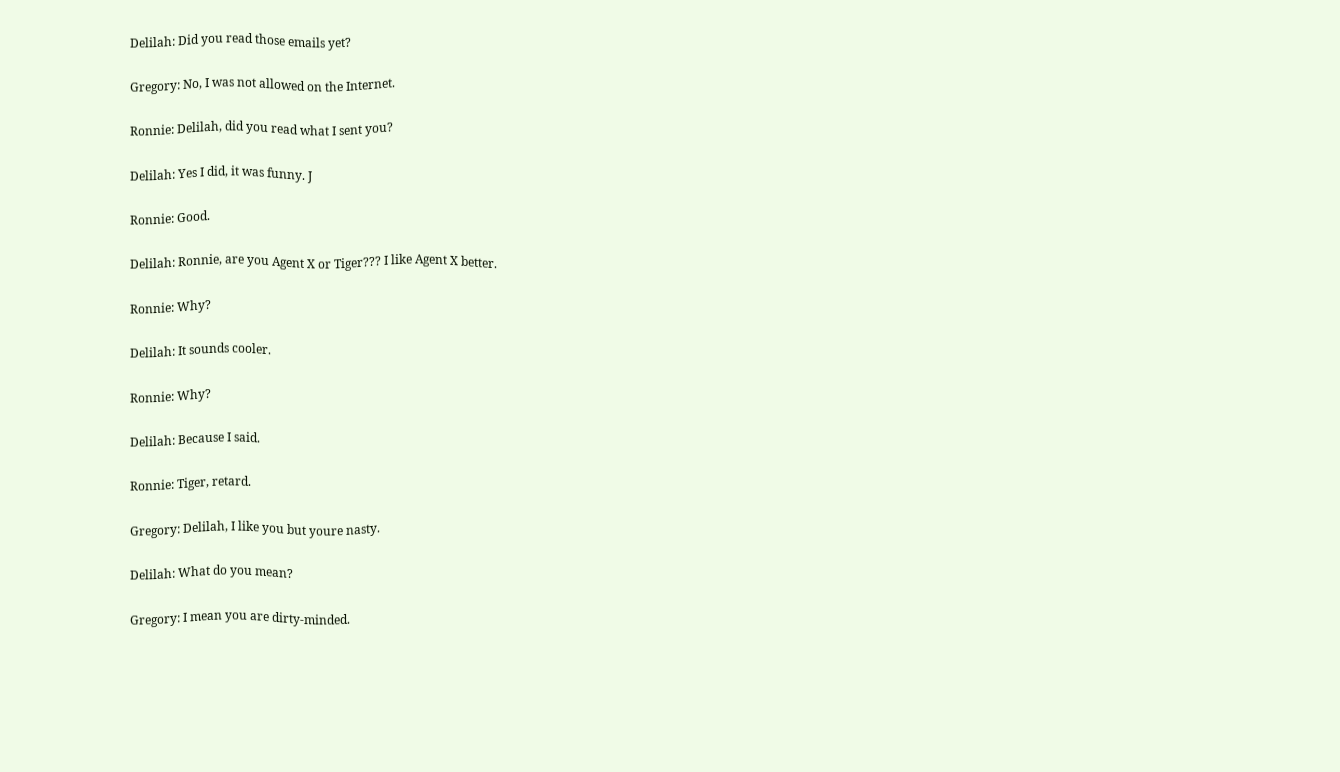Delilah: Did you read those emails yet?

Gregory: No, I was not allowed on the Internet.

Ronnie: Delilah, did you read what I sent you?

Delilah: Yes I did, it was funny. J

Ronnie: Good.

Delilah: Ronnie, are you Agent X or Tiger??? I like Agent X better.

Ronnie: Why?

Delilah: It sounds cooler.

Ronnie: Why?

Delilah: Because I said.

Ronnie: Tiger, retard.

Gregory: Delilah, I like you but youre nasty.

Delilah: What do you mean?

Gregory: I mean you are dirty-minded.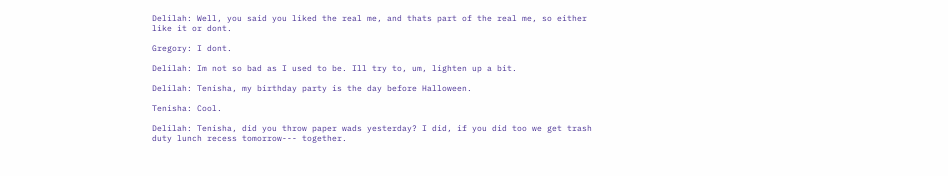Delilah: Well, you said you liked the real me, and thats part of the real me, so either like it or dont.

Gregory: I dont.

Delilah: Im not so bad as I used to be. Ill try to, um, lighten up a bit.

Delilah: Tenisha, my birthday party is the day before Halloween.

Tenisha: Cool.

Delilah: Tenisha, did you throw paper wads yesterday? I did, if you did too we get trash duty lunch recess tomorrow--- together.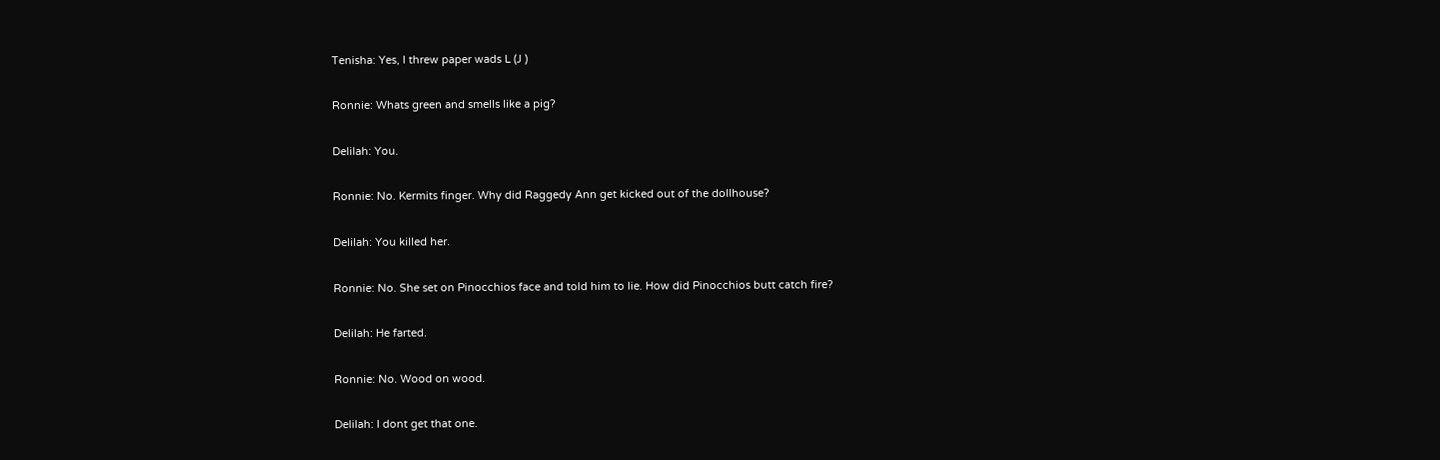Tenisha: Yes, I threw paper wads L (J )

Ronnie: Whats green and smells like a pig?

Delilah: You.

Ronnie: No. Kermits finger. Why did Raggedy Ann get kicked out of the dollhouse?

Delilah: You killed her.

Ronnie: No. She set on Pinocchios face and told him to lie. How did Pinocchios butt catch fire?

Delilah: He farted.

Ronnie: No. Wood on wood.

Delilah: I dont get that one.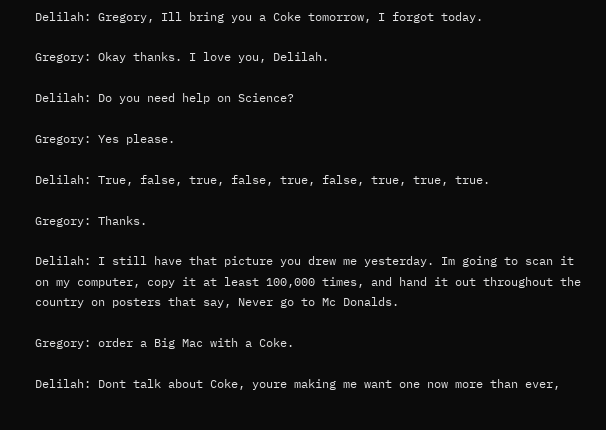Delilah: Gregory, Ill bring you a Coke tomorrow, I forgot today.

Gregory: Okay thanks. I love you, Delilah.

Delilah: Do you need help on Science?

Gregory: Yes please.

Delilah: True, false, true, false, true, false, true, true, true.

Gregory: Thanks.

Delilah: I still have that picture you drew me yesterday. Im going to scan it on my computer, copy it at least 100,000 times, and hand it out throughout the country on posters that say, Never go to Mc Donalds.

Gregory: order a Big Mac with a Coke.

Delilah: Dont talk about Coke, youre making me want one now more than ever,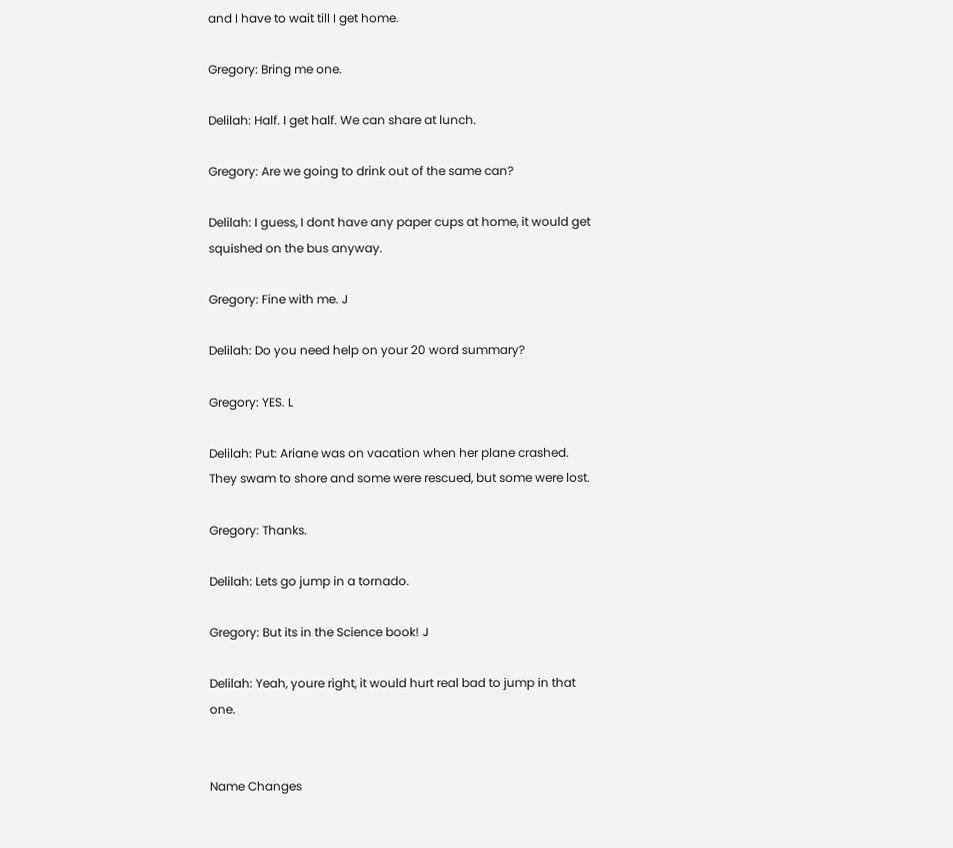and I have to wait till I get home.

Gregory: Bring me one.

Delilah: Half. I get half. We can share at lunch.

Gregory: Are we going to drink out of the same can?

Delilah: I guess, I dont have any paper cups at home, it would get squished on the bus anyway.

Gregory: Fine with me. J

Delilah: Do you need help on your 20 word summary?

Gregory: YES. L

Delilah: Put: Ariane was on vacation when her plane crashed. They swam to shore and some were rescued, but some were lost.

Gregory: Thanks.

Delilah: Lets go jump in a tornado.

Gregory: But its in the Science book! J

Delilah: Yeah, youre right, it would hurt real bad to jump in that one.


Name Changes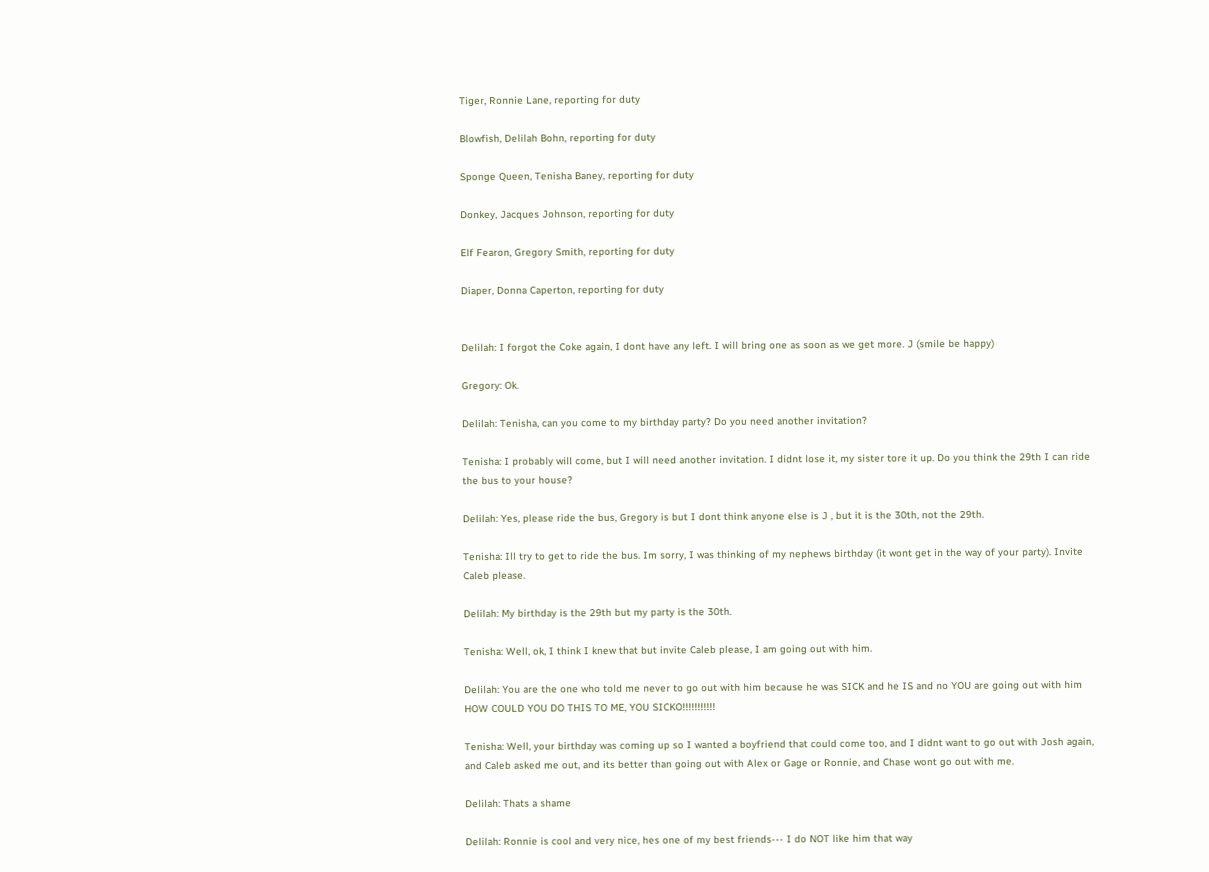Tiger, Ronnie Lane, reporting for duty

Blowfish, Delilah Bohn, reporting for duty

Sponge Queen, Tenisha Baney, reporting for duty

Donkey, Jacques Johnson, reporting for duty

Elf Fearon, Gregory Smith, reporting for duty

Diaper, Donna Caperton, reporting for duty


Delilah: I forgot the Coke again, I dont have any left. I will bring one as soon as we get more. J (smile be happy)

Gregory: Ok.

Delilah: Tenisha, can you come to my birthday party? Do you need another invitation?

Tenisha: I probably will come, but I will need another invitation. I didnt lose it, my sister tore it up. Do you think the 29th I can ride the bus to your house?

Delilah: Yes, please ride the bus, Gregory is but I dont think anyone else is J , but it is the 30th, not the 29th.

Tenisha: Ill try to get to ride the bus. Im sorry, I was thinking of my nephews birthday (it wont get in the way of your party). Invite Caleb please.

Delilah: My birthday is the 29th but my party is the 30th.

Tenisha: Well, ok, I think I knew that but invite Caleb please, I am going out with him.

Delilah: You are the one who told me never to go out with him because he was SICK and he IS and no YOU are going out with him HOW COULD YOU DO THIS TO ME, YOU SICKO!!!!!!!!!!!

Tenisha: Well, your birthday was coming up so I wanted a boyfriend that could come too, and I didnt want to go out with Josh again, and Caleb asked me out, and its better than going out with Alex or Gage or Ronnie, and Chase wont go out with me.

Delilah: Thats a shame

Delilah: Ronnie is cool and very nice, hes one of my best friends--- I do NOT like him that way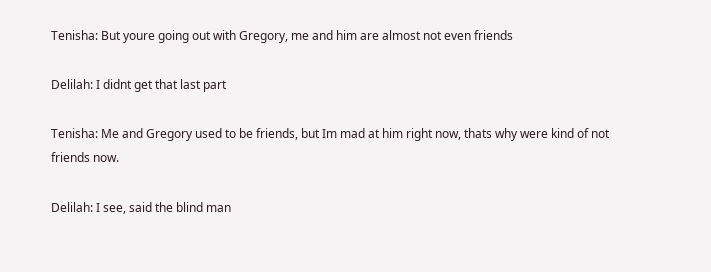Tenisha: But youre going out with Gregory, me and him are almost not even friends

Delilah: I didnt get that last part

Tenisha: Me and Gregory used to be friends, but Im mad at him right now, thats why were kind of not friends now.

Delilah: I see, said the blind man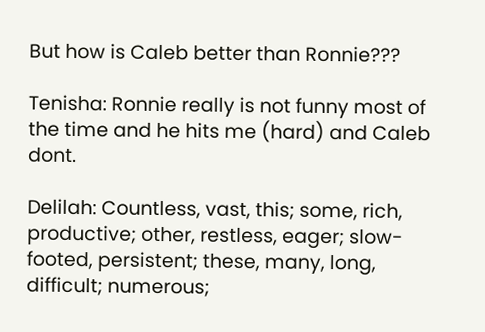But how is Caleb better than Ronnie???

Tenisha: Ronnie really is not funny most of the time and he hits me (hard) and Caleb dont.

Delilah: Countless, vast, this; some, rich, productive; other, restless, eager; slow-footed, persistent; these, many, long, difficult; numerous;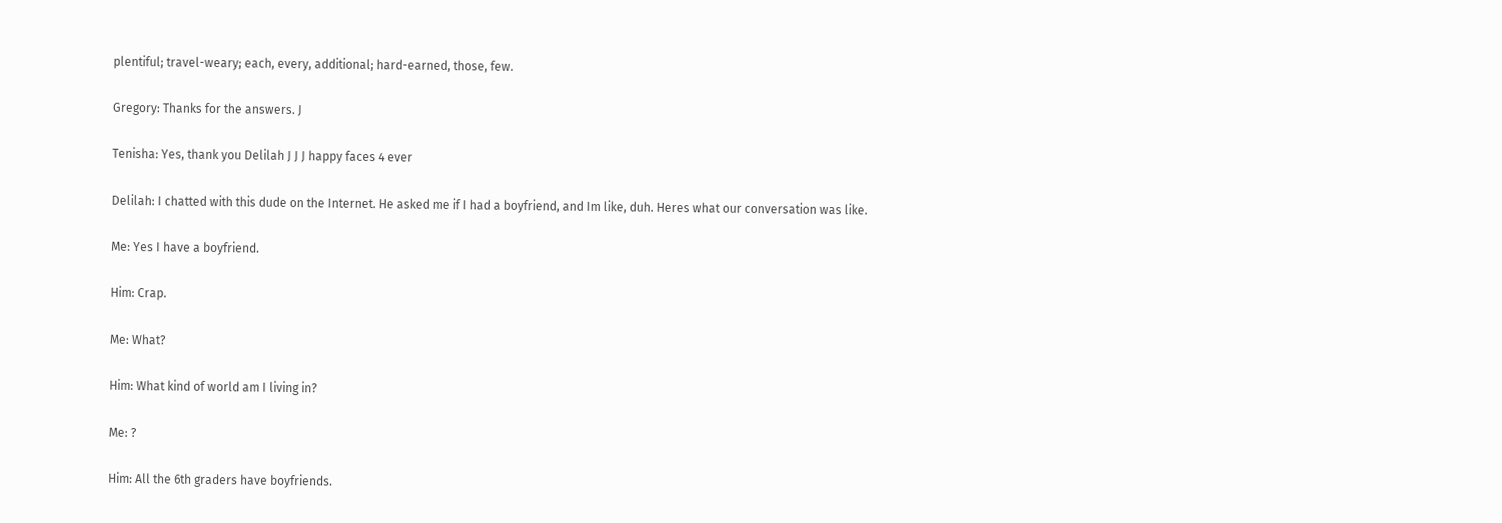plentiful; travel-weary; each, every, additional; hard-earned, those, few.

Gregory: Thanks for the answers. J

Tenisha: Yes, thank you Delilah J J J happy faces 4 ever

Delilah: I chatted with this dude on the Internet. He asked me if I had a boyfriend, and Im like, duh. Heres what our conversation was like.

Me: Yes I have a boyfriend.

Him: Crap.

Me: What?

Him: What kind of world am I living in?

Me: ?

Him: All the 6th graders have boyfriends.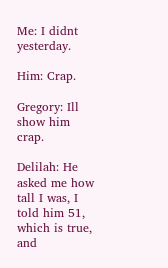Me: I didnt yesterday.

Him: Crap.

Gregory: Ill show him crap.

Delilah: He asked me how tall I was, I told him 51, which is true, and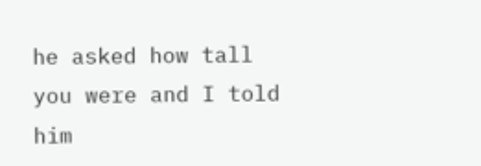he asked how tall you were and I told him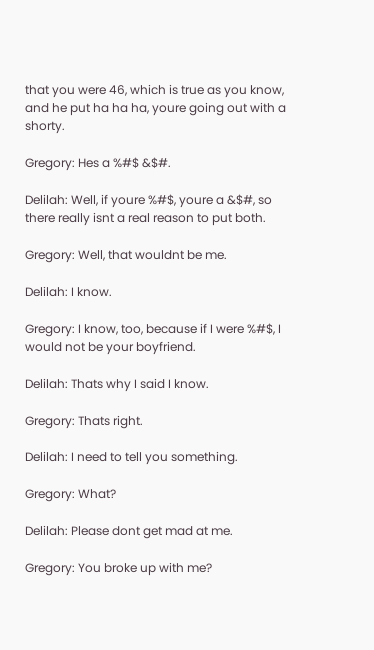that you were 46, which is true as you know, and he put ha ha ha, youre going out with a shorty.

Gregory: Hes a %#$ &$#.

Delilah: Well, if youre %#$, youre a &$#, so there really isnt a real reason to put both.

Gregory: Well, that wouldnt be me.

Delilah: I know.

Gregory: I know, too, because if I were %#$, I would not be your boyfriend.

Delilah: Thats why I said I know.

Gregory: Thats right.

Delilah: I need to tell you something.

Gregory: What?

Delilah: Please dont get mad at me.

Gregory: You broke up with me?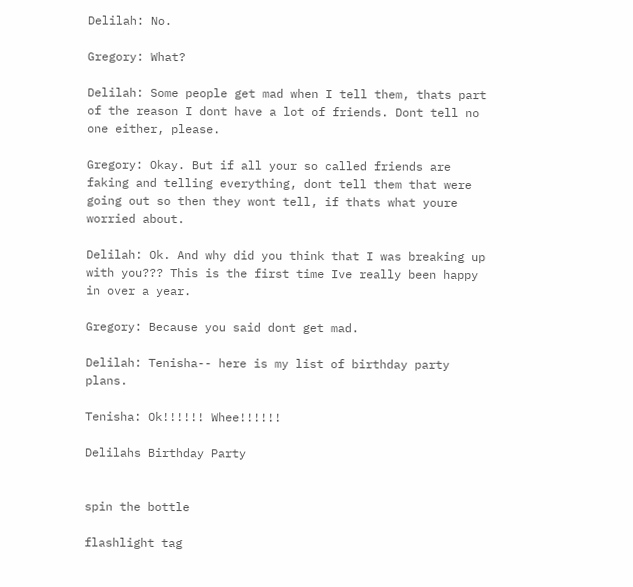Delilah: No.

Gregory: What?

Delilah: Some people get mad when I tell them, thats part of the reason I dont have a lot of friends. Dont tell no one either, please.

Gregory: Okay. But if all your so called friends are faking and telling everything, dont tell them that were going out so then they wont tell, if thats what youre worried about.

Delilah: Ok. And why did you think that I was breaking up with you??? This is the first time Ive really been happy in over a year.

Gregory: Because you said dont get mad.

Delilah: Tenisha-- here is my list of birthday party plans.

Tenisha: Ok!!!!!! Whee!!!!!!

Delilahs Birthday Party


spin the bottle

flashlight tag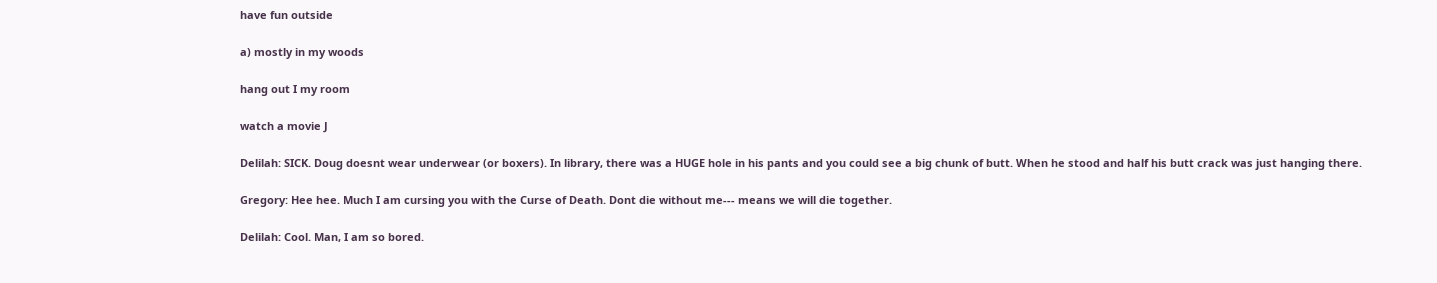have fun outside

a) mostly in my woods

hang out I my room

watch a movie J

Delilah: SICK. Doug doesnt wear underwear (or boxers). In library, there was a HUGE hole in his pants and you could see a big chunk of butt. When he stood and half his butt crack was just hanging there.

Gregory: Hee hee. Much I am cursing you with the Curse of Death. Dont die without me--- means we will die together.

Delilah: Cool. Man, I am so bored.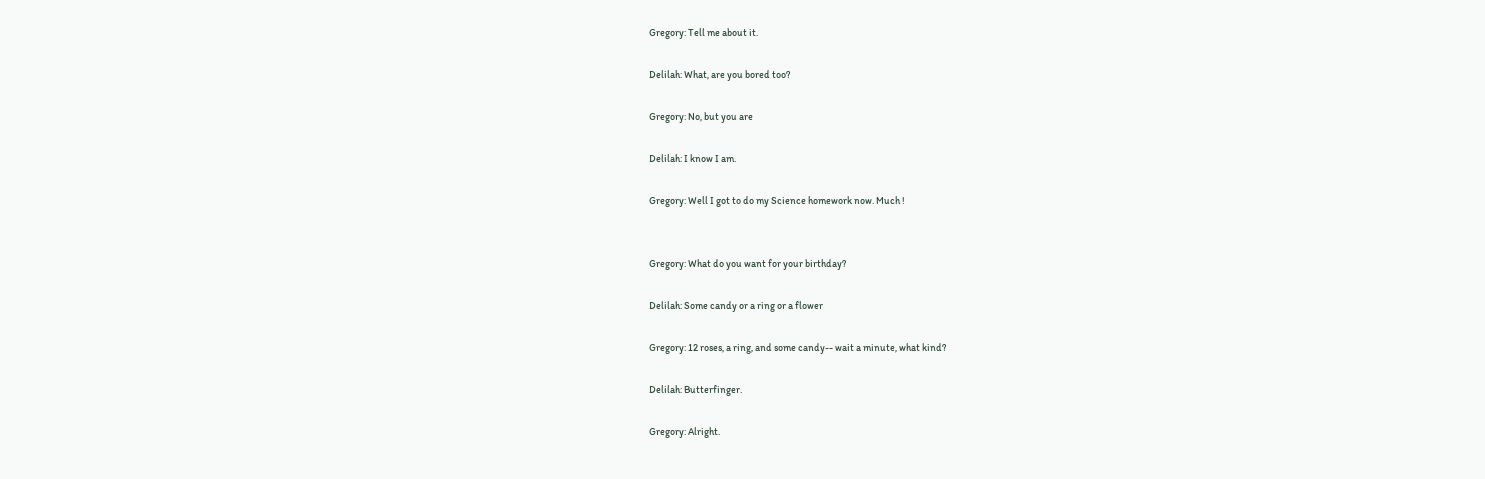Gregory: Tell me about it.

Delilah: What, are you bored too?

Gregory: No, but you are

Delilah: I know I am.

Gregory: Well I got to do my Science homework now. Much !


Gregory: What do you want for your birthday?

Delilah: Some candy or a ring or a flower

Gregory: 12 roses, a ring, and some candy-- wait a minute, what kind?

Delilah: Butterfinger.

Gregory: Alright.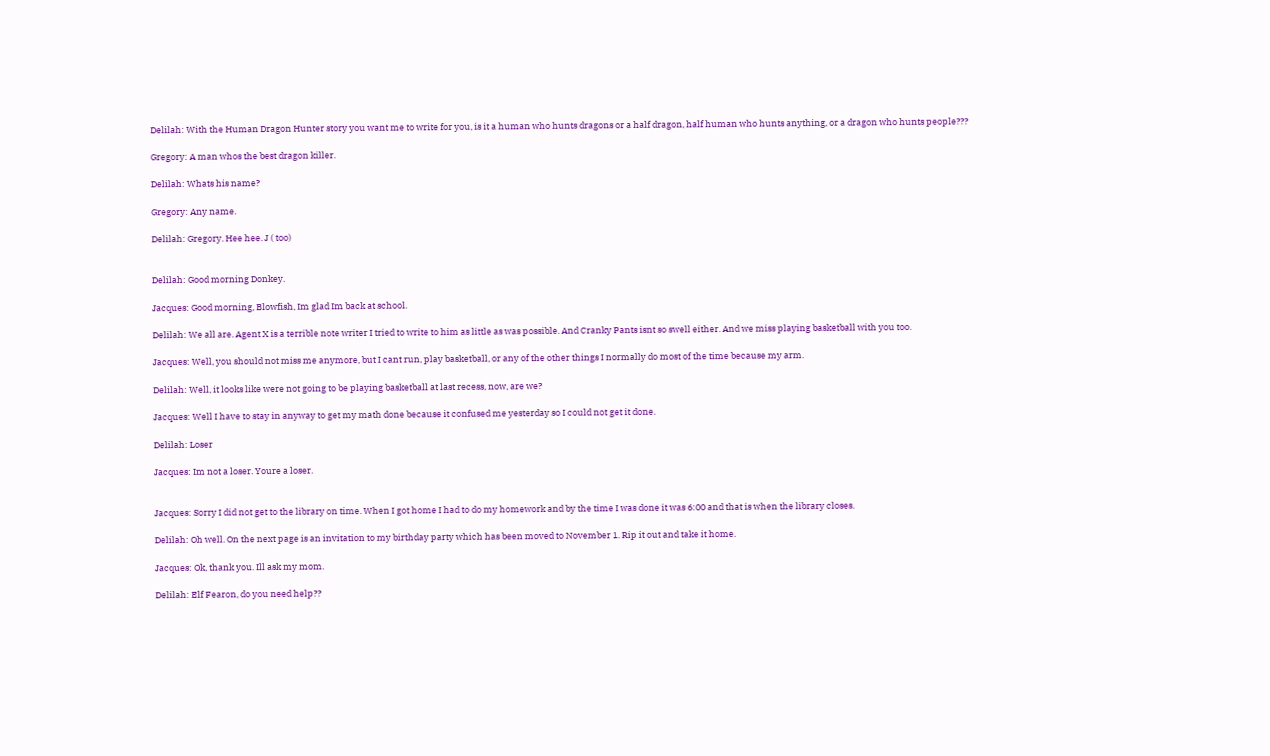Delilah: With the Human Dragon Hunter story you want me to write for you, is it a human who hunts dragons or a half dragon, half human who hunts anything, or a dragon who hunts people???

Gregory: A man whos the best dragon killer.

Delilah: Whats his name?

Gregory: Any name.

Delilah: Gregory. Hee hee. J ( too)


Delilah: Good morning Donkey.

Jacques: Good morning, Blowfish, Im glad Im back at school.

Delilah: We all are. Agent X is a terrible note writer I tried to write to him as little as was possible. And Cranky Pants isnt so swell either. And we miss playing basketball with you too.

Jacques: Well, you should not miss me anymore, but I cant run, play basketball, or any of the other things I normally do most of the time because my arm.

Delilah: Well, it looks like were not going to be playing basketball at last recess, now, are we?

Jacques: Well I have to stay in anyway to get my math done because it confused me yesterday so I could not get it done.

Delilah: Loser

Jacques: Im not a loser. Youre a loser.


Jacques: Sorry I did not get to the library on time. When I got home I had to do my homework and by the time I was done it was 6:00 and that is when the library closes.

Delilah: Oh well. On the next page is an invitation to my birthday party which has been moved to November 1. Rip it out and take it home.

Jacques: Ok, thank you. Ill ask my mom.

Delilah: Elf Fearon, do you need help??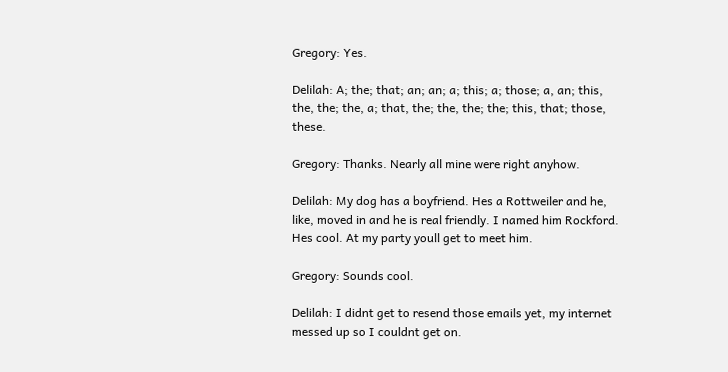Gregory: Yes.

Delilah: A; the; that; an; an; a; this; a; those; a, an; this, the, the; the, a; that, the; the, the; the; this, that; those, these.

Gregory: Thanks. Nearly all mine were right anyhow.

Delilah: My dog has a boyfriend. Hes a Rottweiler and he, like, moved in and he is real friendly. I named him Rockford. Hes cool. At my party youll get to meet him.

Gregory: Sounds cool.

Delilah: I didnt get to resend those emails yet, my internet messed up so I couldnt get on.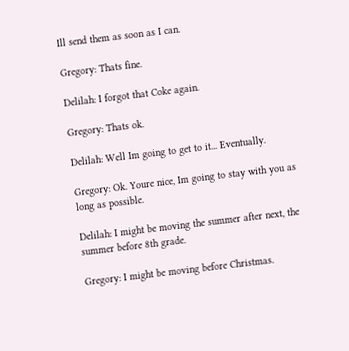Ill send them as soon as I can.

Gregory: Thats fine.

Delilah: I forgot that Coke again.

Gregory: Thats ok.

Delilah: Well Im going to get to it... Eventually.

Gregory: Ok. Youre nice, Im going to stay with you as long as possible.

Delilah: I might be moving the summer after next, the summer before 8th grade.

Gregory: I might be moving before Christmas.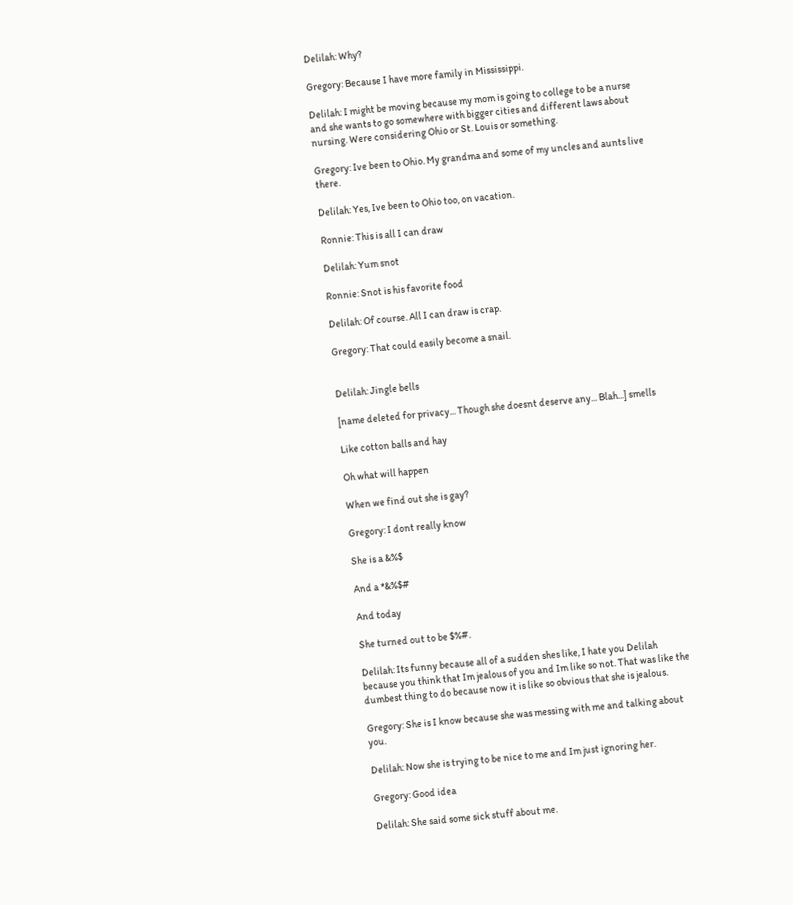Delilah: Why?

Gregory: Because I have more family in Mississippi.

Delilah: I might be moving because my mom is going to college to be a nurse and she wants to go somewhere with bigger cities and different laws about nursing. Were considering Ohio or St. Louis or something.

Gregory: Ive been to Ohio. My grandma and some of my uncles and aunts live there.

Delilah: Yes, Ive been to Ohio too, on vacation.

Ronnie: This is all I can draw

Delilah: Yum snot

Ronnie: Snot is his favorite food

Delilah: Of course. All I can draw is crap.

Gregory: That could easily become a snail.


Delilah: Jingle bells

[name deleted for privacy... Though she doesnt deserve any... Blah...] smells

Like cotton balls and hay

Oh what will happen

When we find out she is gay?

Gregory: I dont really know

She is a &%$

And a *&%$#

And today

She turned out to be $%#.

Delilah: Its funny because all of a sudden shes like, I hate you Delilah because you think that Im jealous of you and Im like so not. That was like the dumbest thing to do because now it is like so obvious that she is jealous.

Gregory: She is I know because she was messing with me and talking about you.

Delilah: Now she is trying to be nice to me and Im just ignoring her.

Gregory: Good idea

Delilah: She said some sick stuff about me.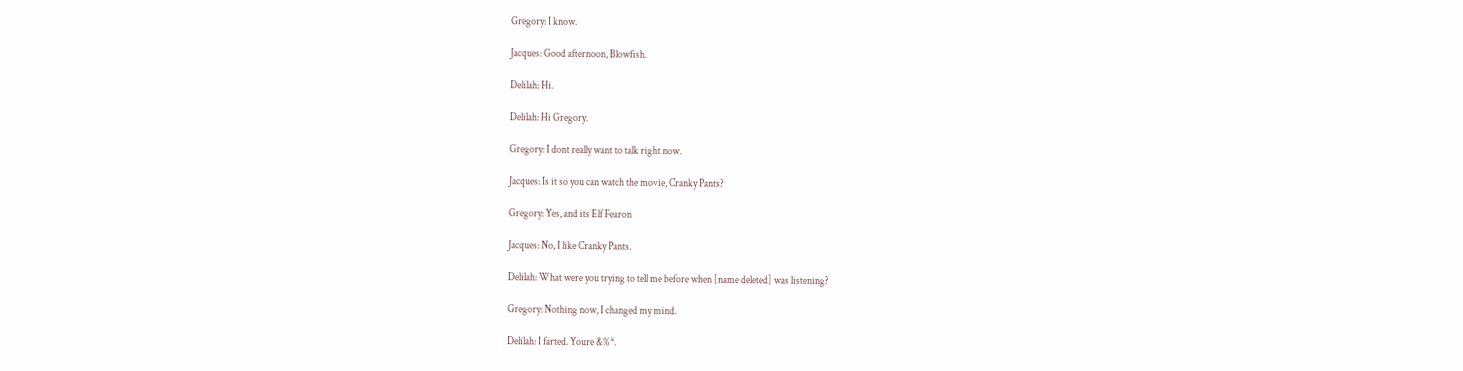Gregory: I know.

Jacques: Good afternoon, Blowfish.

Delilah: Hi.

Delilah: Hi Gregory.

Gregory: I dont really want to talk right now.

Jacques: Is it so you can watch the movie, Cranky Pants?

Gregory: Yes, and its Elf Fearon

Jacques: No, I like Cranky Pants.

Delilah: What were you trying to tell me before when [name deleted] was listening?

Gregory: Nothing now, I changed my mind.

Delilah: I farted. Youre &%*.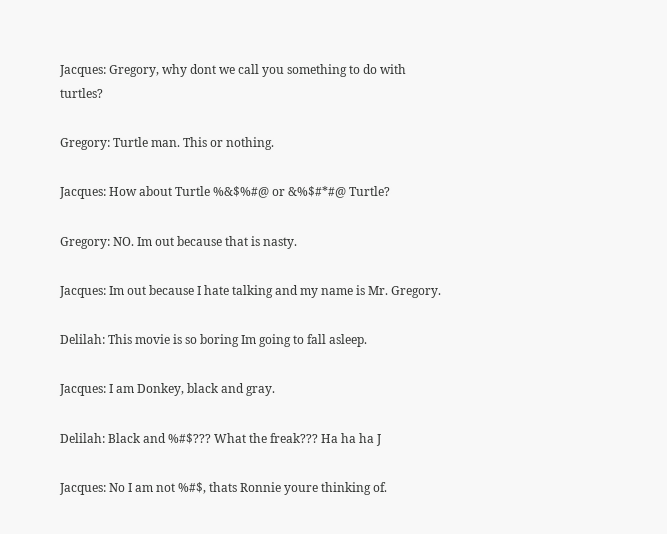Jacques: Gregory, why dont we call you something to do with turtles?

Gregory: Turtle man. This or nothing.

Jacques: How about Turtle %&$%#@ or &%$#*#@ Turtle?

Gregory: NO. Im out because that is nasty.

Jacques: Im out because I hate talking and my name is Mr. Gregory.

Delilah: This movie is so boring Im going to fall asleep.

Jacques: I am Donkey, black and gray.

Delilah: Black and %#$??? What the freak??? Ha ha ha J

Jacques: No I am not %#$, thats Ronnie youre thinking of.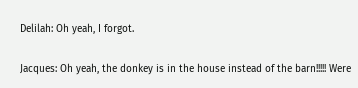Delilah: Oh yeah, I forgot.

Jacques: Oh yeah, the donkey is in the house instead of the barn!!!!! Were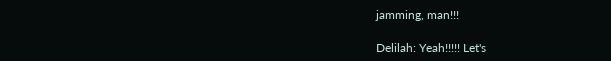jamming, man!!!

Delilah: Yeah!!!!! Let's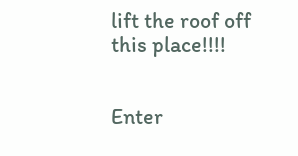lift the roof off this place!!!!


Enter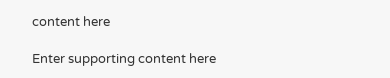content here

Enter supporting content here